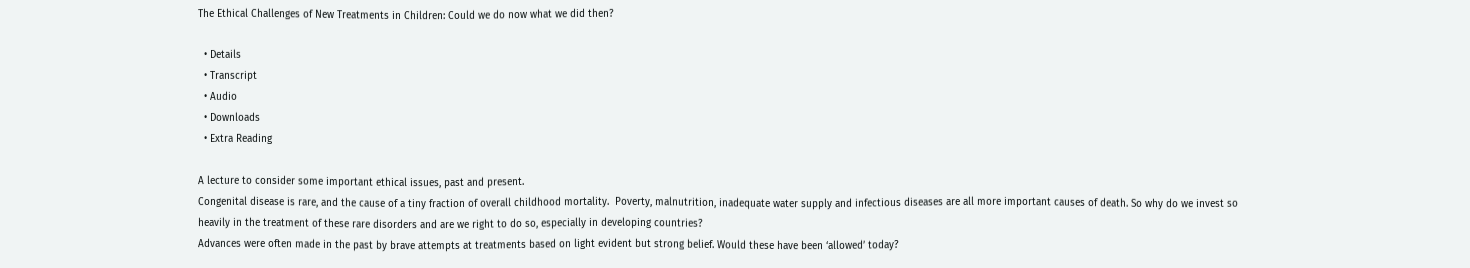The Ethical Challenges of New Treatments in Children: Could we do now what we did then?

  • Details
  • Transcript
  • Audio
  • Downloads
  • Extra Reading

A lecture to consider some important ethical issues, past and present.
Congenital disease is rare, and the cause of a tiny fraction of overall childhood mortality.  Poverty, malnutrition, inadequate water supply and infectious diseases are all more important causes of death. So why do we invest so heavily in the treatment of these rare disorders and are we right to do so, especially in developing countries?
Advances were often made in the past by brave attempts at treatments based on light evident but strong belief. Would these have been ‘allowed’ today?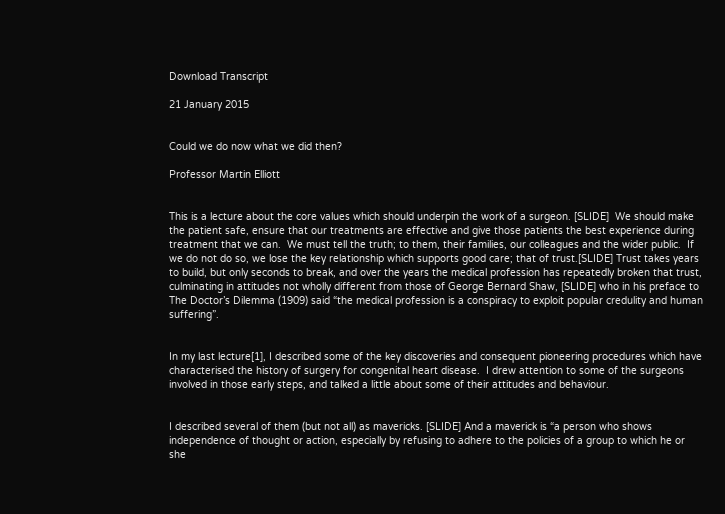Download Transcript

21 January 2015


Could we do now what we did then?

Professor Martin Elliott


This is a lecture about the core values which should underpin the work of a surgeon. [SLIDE]  We should make the patient safe, ensure that our treatments are effective and give those patients the best experience during treatment that we can.  We must tell the truth; to them, their families, our colleagues and the wider public.  If we do not do so, we lose the key relationship which supports good care; that of trust.[SLIDE] Trust takes years to build, but only seconds to break, and over the years the medical profession has repeatedly broken that trust, culminating in attitudes not wholly different from those of George Bernard Shaw, [SLIDE] who in his preface to The Doctor’s Dilemma (1909) said “the medical profession is a conspiracy to exploit popular credulity and human suffering”.


In my last lecture[1], I described some of the key discoveries and consequent pioneering procedures which have characterised the history of surgery for congenital heart disease.  I drew attention to some of the surgeons involved in those early steps, and talked a little about some of their attitudes and behaviour.


I described several of them (but not all) as mavericks. [SLIDE] And a maverick is “a person who shows independence of thought or action, especially by refusing to adhere to the policies of a group to which he or she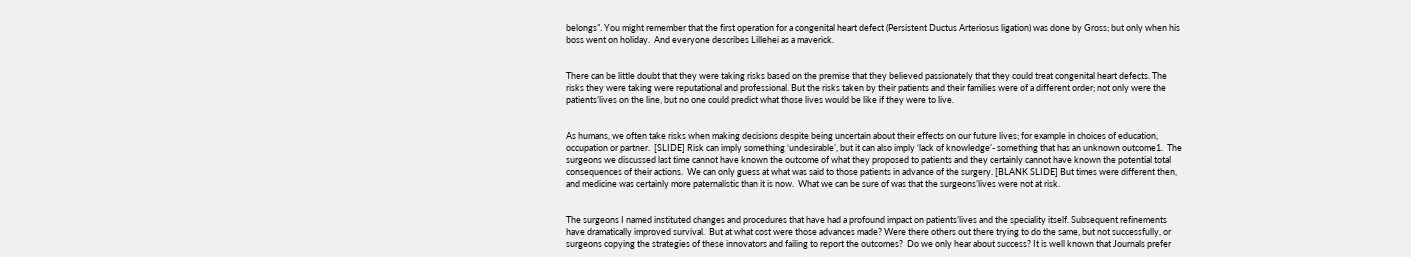belongs”. You might remember that the first operation for a congenital heart defect (Persistent Ductus Arteriosus ligation) was done by Gross; but only when his boss went on holiday.  And everyone describes Lillehei as a maverick.


There can be little doubt that they were taking risks based on the premise that they believed passionately that they could treat congenital heart defects. The risks they were taking were reputational and professional. But the risks taken by their patients and their families were of a different order; not only were the patients’lives on the line, but no one could predict what those lives would be like if they were to live.


As humans, we often take risks when making decisions despite being uncertain about their effects on our future lives; for example in choices of education, occupation or partner.  [SLIDE] Risk can imply something ‘undesirable’, but it can also imply ‘lack of knowledge’- something that has an unknown outcome1.  The surgeons we discussed last time cannot have known the outcome of what they proposed to patients and they certainly cannot have known the potential total consequences of their actions.  We can only guess at what was said to those patients in advance of the surgery. [BLANK SLIDE] But times were different then, and medicine was certainly more paternalistic than it is now.  What we can be sure of was that the surgeons’lives were not at risk.


The surgeons I named instituted changes and procedures that have had a profound impact on patients’lives and the speciality itself. Subsequent refinements have dramatically improved survival.  But at what cost were those advances made? Were there others out there trying to do the same, but not successfully, or surgeons copying the strategies of these innovators and failing to report the outcomes?  Do we only hear about success? It is well known that Journals prefer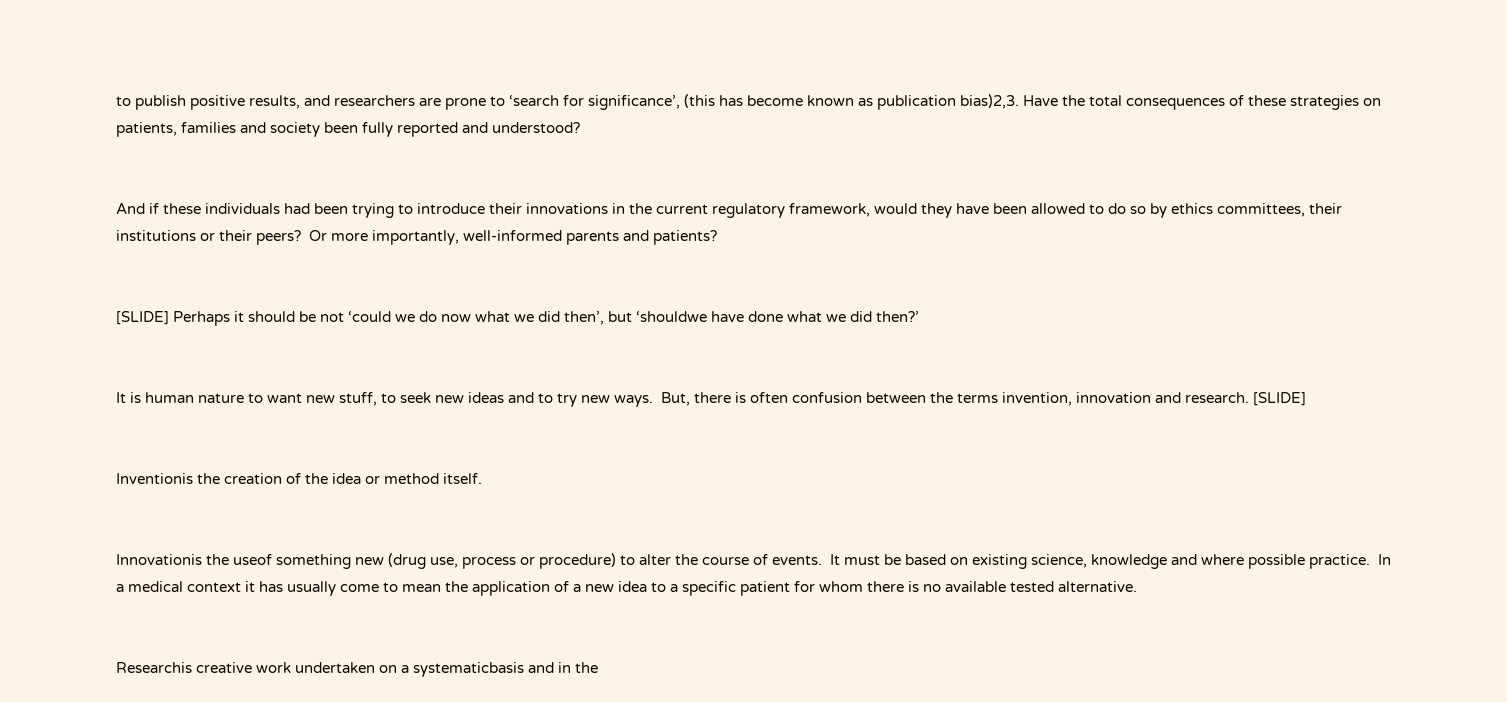to publish positive results, and researchers are prone to ‘search for significance’, (this has become known as publication bias)2,3. Have the total consequences of these strategies on patients, families and society been fully reported and understood?


And if these individuals had been trying to introduce their innovations in the current regulatory framework, would they have been allowed to do so by ethics committees, their institutions or their peers?  Or more importantly, well-informed parents and patients?


[SLIDE] Perhaps it should be not ‘could we do now what we did then’, but ‘shouldwe have done what we did then?’


It is human nature to want new stuff, to seek new ideas and to try new ways.  But, there is often confusion between the terms invention, innovation and research. [SLIDE]


Inventionis the creation of the idea or method itself.


Innovationis the useof something new (drug use, process or procedure) to alter the course of events.  It must be based on existing science, knowledge and where possible practice.  In a medical context it has usually come to mean the application of a new idea to a specific patient for whom there is no available tested alternative.


Researchis creative work undertaken on a systematicbasis and in the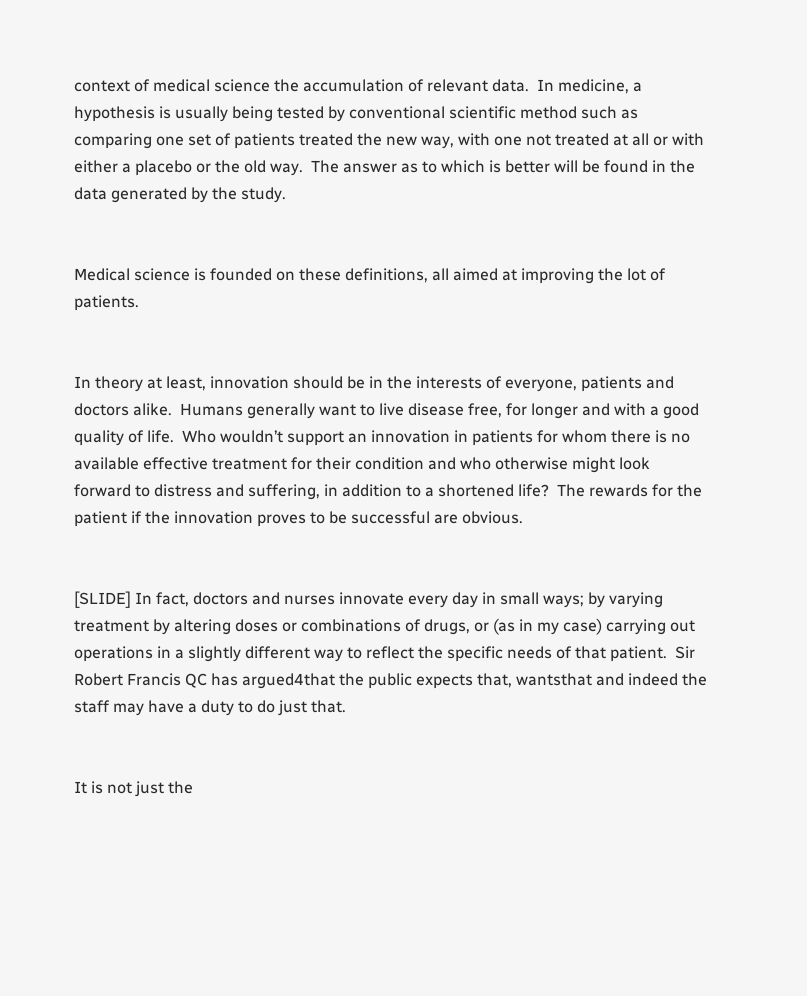context of medical science the accumulation of relevant data.  In medicine, a hypothesis is usually being tested by conventional scientific method such as comparing one set of patients treated the new way, with one not treated at all or with either a placebo or the old way.  The answer as to which is better will be found in the data generated by the study.


Medical science is founded on these definitions, all aimed at improving the lot of patients.


In theory at least, innovation should be in the interests of everyone, patients and doctors alike.  Humans generally want to live disease free, for longer and with a good quality of life.  Who wouldn’t support an innovation in patients for whom there is no available effective treatment for their condition and who otherwise might look forward to distress and suffering, in addition to a shortened life?  The rewards for the patient if the innovation proves to be successful are obvious.


[SLIDE] In fact, doctors and nurses innovate every day in small ways; by varying treatment by altering doses or combinations of drugs, or (as in my case) carrying out operations in a slightly different way to reflect the specific needs of that patient.  Sir Robert Francis QC has argued4that the public expects that, wantsthat and indeed the staff may have a duty to do just that.


It is not just the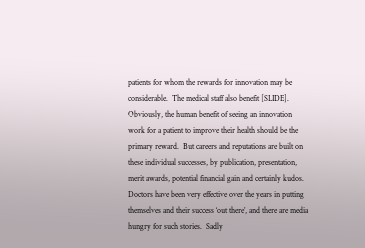patients for whom the rewards for innovation may be considerable.  The medical staff also benefit [SLIDE].  Obviously, the human benefit of seeing an innovation work for a patient to improve their health should be the primary reward.  But careers and reputations are built on these individual successes, by publication, presentation, merit awards, potential financial gain and certainly kudos.  Doctors have been very effective over the years in putting themselves and their success ‘out there’, and there are media hungry for such stories.  Sadly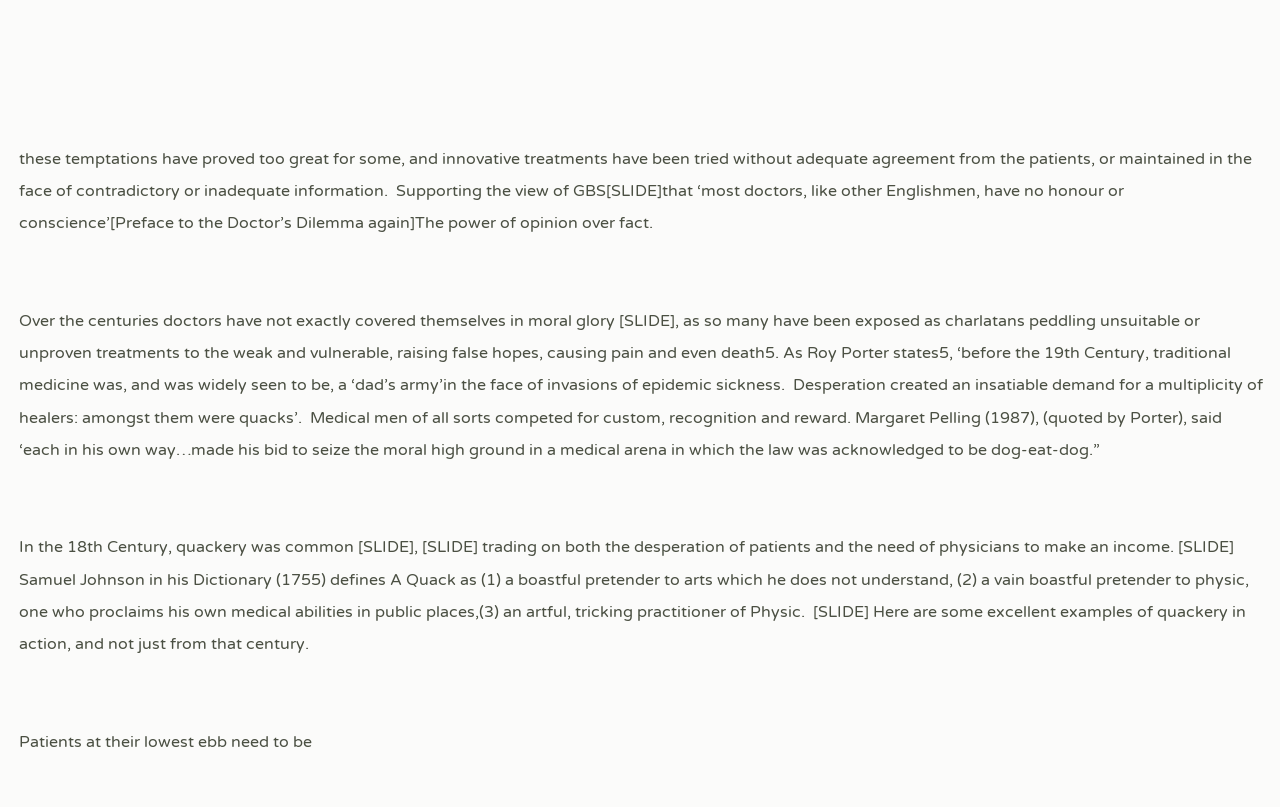these temptations have proved too great for some, and innovative treatments have been tried without adequate agreement from the patients, or maintained in the face of contradictory or inadequate information.  Supporting the view of GBS[SLIDE]that ‘most doctors, like other Englishmen, have no honour or conscience’[Preface to the Doctor’s Dilemma again]The power of opinion over fact.


Over the centuries doctors have not exactly covered themselves in moral glory [SLIDE], as so many have been exposed as charlatans peddling unsuitable or unproven treatments to the weak and vulnerable, raising false hopes, causing pain and even death5. As Roy Porter states5, ‘before the 19th Century, traditional medicine was, and was widely seen to be, a ‘dad’s army’in the face of invasions of epidemic sickness.  Desperation created an insatiable demand for a multiplicity of healers: amongst them were quacks’.  Medical men of all sorts competed for custom, recognition and reward. Margaret Pelling (1987), (quoted by Porter), said ‘each in his own way…made his bid to seize the moral high ground in a medical arena in which the law was acknowledged to be dog-eat-dog.”


In the 18th Century, quackery was common [SLIDE], [SLIDE] trading on both the desperation of patients and the need of physicians to make an income. [SLIDE] Samuel Johnson in his Dictionary (1755) defines A Quack as (1) a boastful pretender to arts which he does not understand, (2) a vain boastful pretender to physic, one who proclaims his own medical abilities in public places,(3) an artful, tricking practitioner of Physic.  [SLIDE] Here are some excellent examples of quackery in action, and not just from that century.


Patients at their lowest ebb need to be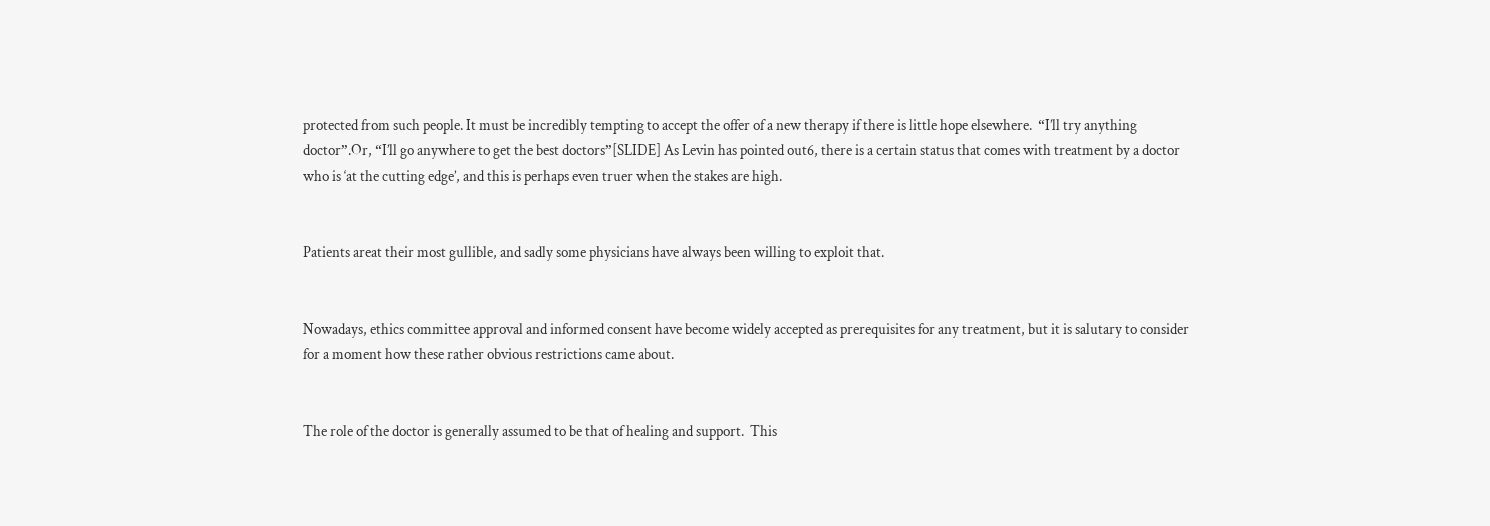protected from such people. It must be incredibly tempting to accept the offer of a new therapy if there is little hope elsewhere.  “I’ll try anything doctor”.Or, “I’ll go anywhere to get the best doctors”[SLIDE] As Levin has pointed out6, there is a certain status that comes with treatment by a doctor who is ‘at the cutting edge’, and this is perhaps even truer when the stakes are high.


Patients areat their most gullible, and sadly some physicians have always been willing to exploit that.


Nowadays, ethics committee approval and informed consent have become widely accepted as prerequisites for any treatment, but it is salutary to consider for a moment how these rather obvious restrictions came about.


The role of the doctor is generally assumed to be that of healing and support.  This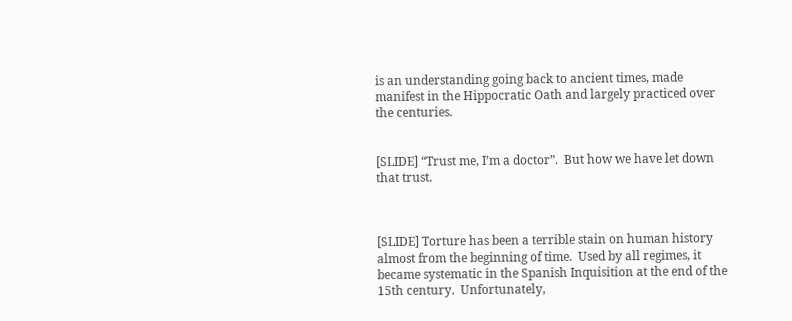is an understanding going back to ancient times, made manifest in the Hippocratic Oath and largely practiced over the centuries.


[SLIDE] “Trust me, I’m a doctor”.  But how we have let down that trust.



[SLIDE] Torture has been a terrible stain on human history almost from the beginning of time.  Used by all regimes, it became systematic in the Spanish Inquisition at the end of the 15th century.  Unfortunately,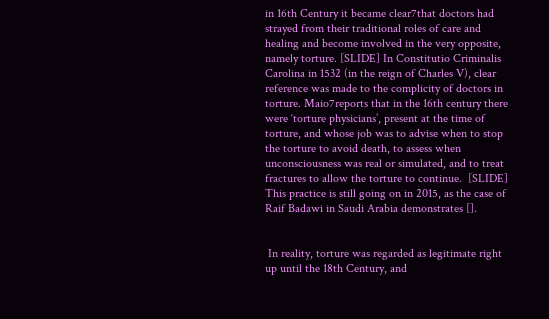in 16th Century it became clear7that doctors had strayed from their traditional roles of care and healing and become involved in the very opposite, namely torture. [SLIDE] In Constitutio Criminalis Carolina in 1532 (in the reign of Charles V), clear reference was made to the complicity of doctors in torture. Maio7reports that in the 16th century there were ‘torture physicians’, present at the time of torture, and whose job was to advise when to stop the torture to avoid death, to assess when unconsciousness was real or simulated, and to treat fractures to allow the torture to continue.  [SLIDE] This practice is still going on in 2015, as the case of Raif Badawi in Saudi Arabia demonstrates [].


 In reality, torture was regarded as legitimate right up until the 18th Century, and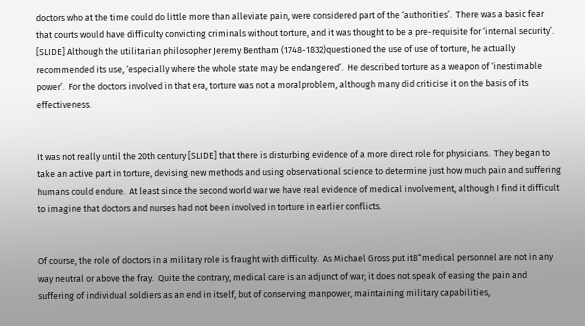doctors who at the time could do little more than alleviate pain, were considered part of the ‘authorities’.  There was a basic fear that courts would have difficulty convicting criminals without torture, and it was thought to be a pre-requisite for ‘internal security’.  [SLIDE] Although the utilitarian philosopher Jeremy Bentham (1748-1832)questioned the use of use of torture, he actually recommended its use, ‘especially where the whole state may be endangered’.  He described torture as a weapon of ‘inestimable power’.  For the doctors involved in that era, torture was not a moralproblem, although many did criticise it on the basis of its effectiveness.


It was not really until the 20th century [SLIDE] that there is disturbing evidence of a more direct role for physicians.  They began to take an active part in torture, devising new methods and using observational science to determine just how much pain and suffering humans could endure.  At least since the second world war we have real evidence of medical involvement, although I find it difficult to imagine that doctors and nurses had not been involved in torture in earlier conflicts.


Of course, the role of doctors in a military role is fraught with difficulty.  As Michael Gross put it8“medical personnel are not in any way neutral or above the fray.  Quite the contrary, medical care is an adjunct of war; it does not speak of easing the pain and suffering of individual soldiers as an end in itself, but of conserving manpower, maintaining military capabilities,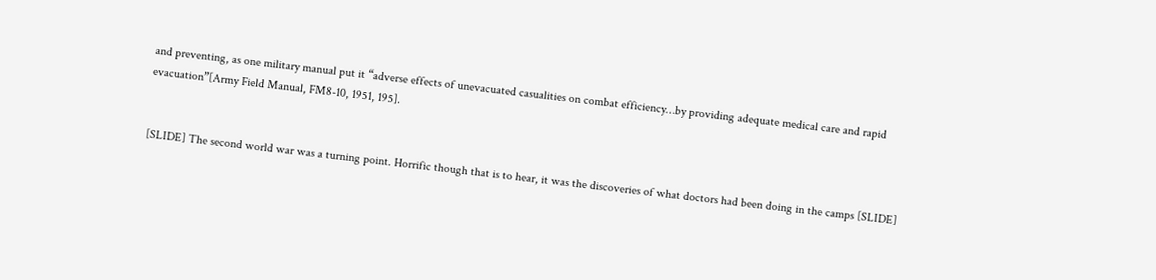and preventing, as one military manual put it “adverse effects of unevacuated casualities on combat efficiency…by providing adequate medical care and rapid evacuation”[Army Field Manual, FM8-10, 1951, 195].


[SLIDE] The second world war was a turning point. Horrific though that is to hear, it was the discoveries of what doctors had been doing in the camps [SLIDE]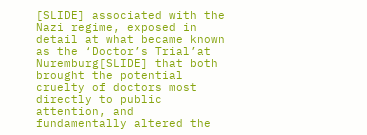[SLIDE] associated with the Nazi regime, exposed in detail at what became known as the ‘Doctor’s Trial’at Nuremburg[SLIDE] that both brought the potential cruelty of doctors most directly to public attention, and fundamentally altered the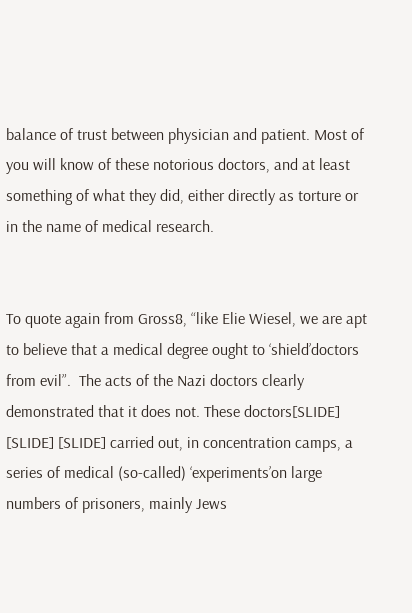balance of trust between physician and patient. Most of you will know of these notorious doctors, and at least something of what they did, either directly as torture or in the name of medical research.


To quote again from Gross8, “like Elie Wiesel, we are apt to believe that a medical degree ought to ‘shield’doctors from evil”.  The acts of the Nazi doctors clearly demonstrated that it does not. These doctors[SLIDE] [SLIDE] [SLIDE] carried out, in concentration camps, a series of medical (so-called) ‘experiments’on large numbers of prisoners, mainly Jews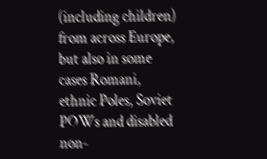(including children) from across Europe, but also in some cases Romani, ethnic Poles, Soviet POWs and disabled non-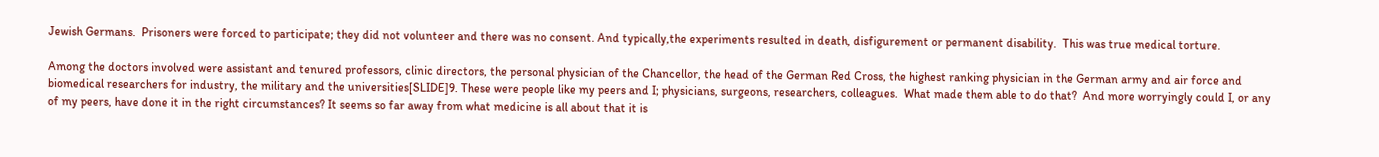Jewish Germans.  Prisoners were forced to participate; they did not volunteer and there was no consent. And typically,the experiments resulted in death, disfigurement or permanent disability.  This was true medical torture.

Among the doctors involved were assistant and tenured professors, clinic directors, the personal physician of the Chancellor, the head of the German Red Cross, the highest ranking physician in the German army and air force and biomedical researchers for industry, the military and the universities[SLIDE]9. These were people like my peers and I; physicians, surgeons, researchers, colleagues.  What made them able to do that?  And more worryingly could I, or any of my peers, have done it in the right circumstances? It seems so far away from what medicine is all about that it is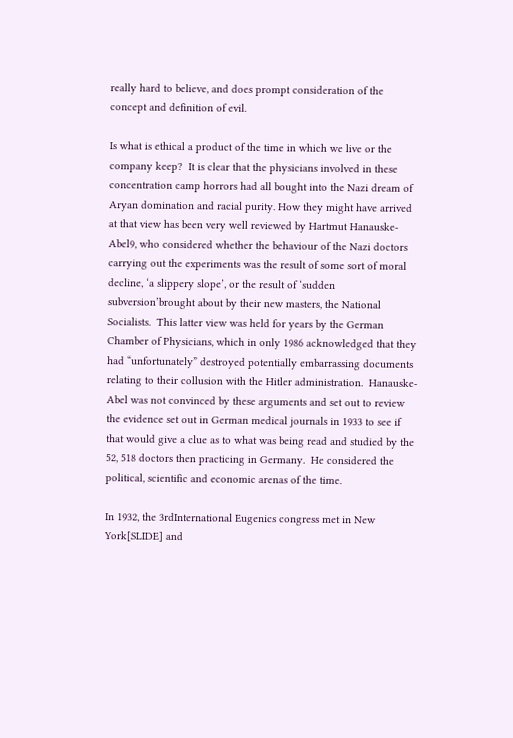really hard to believe, and does prompt consideration of the concept and definition of evil.

Is what is ethical a product of the time in which we live or the company keep?  It is clear that the physicians involved in these concentration camp horrors had all bought into the Nazi dream of Aryan domination and racial purity. How they might have arrived at that view has been very well reviewed by Hartmut Hanauske-Abel9, who considered whether the behaviour of the Nazi doctors carrying out the experiments was the result of some sort of moral decline, ‘a slippery slope’, or the result of ‘sudden subversion’brought about by their new masters, the National Socialists.  This latter view was held for years by the German Chamber of Physicians, which in only 1986 acknowledged that they had “unfortunately” destroyed potentially embarrassing documents relating to their collusion with the Hitler administration.  Hanauske-Abel was not convinced by these arguments and set out to review the evidence set out in German medical journals in 1933 to see if that would give a clue as to what was being read and studied by the 52, 518 doctors then practicing in Germany.  He considered the political, scientific and economic arenas of the time.

In 1932, the 3rdInternational Eugenics congress met in New York[SLIDE] and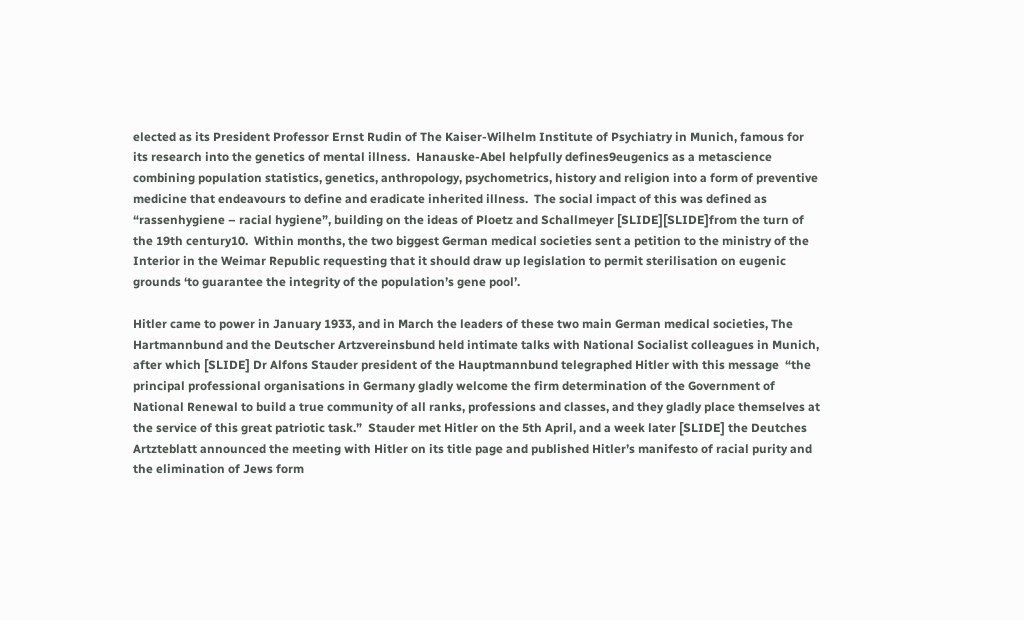elected as its President Professor Ernst Rudin of The Kaiser-Wilhelm Institute of Psychiatry in Munich, famous for its research into the genetics of mental illness.  Hanauske-Abel helpfully defines9eugenics as a metascience combining population statistics, genetics, anthropology, psychometrics, history and religion into a form of preventive medicine that endeavours to define and eradicate inherited illness.  The social impact of this was defined as “rassenhygiene – racial hygiene”, building on the ideas of Ploetz and Schallmeyer [SLIDE][SLIDE]from the turn of the 19th century10.  Within months, the two biggest German medical societies sent a petition to the ministry of the Interior in the Weimar Republic requesting that it should draw up legislation to permit sterilisation on eugenic grounds ‘to guarantee the integrity of the population’s gene pool’.

Hitler came to power in January 1933, and in March the leaders of these two main German medical societies, The Hartmannbund and the Deutscher Artzvereinsbund held intimate talks with National Socialist colleagues in Munich, after which [SLIDE] Dr Alfons Stauder president of the Hauptmannbund telegraphed Hitler with this message  “the principal professional organisations in Germany gladly welcome the firm determination of the Government of National Renewal to build a true community of all ranks, professions and classes, and they gladly place themselves at the service of this great patriotic task.”  Stauder met Hitler on the 5th April, and a week later [SLIDE] the Deutches Artzteblatt announced the meeting with Hitler on its title page and published Hitler’s manifesto of racial purity and the elimination of Jews form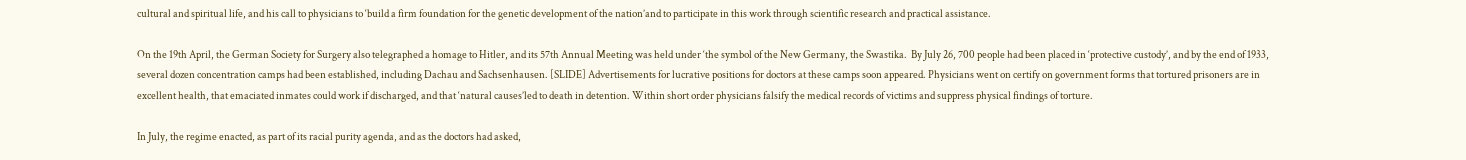cultural and spiritual life, and his call to physicians to ‘build a firm foundation for the genetic development of the nation’and to participate in this work through scientific research and practical assistance.

On the 19th April, the German Society for Surgery also telegraphed a homage to Hitler, and its 57th Annual Meeting was held under ‘the symbol of the New Germany, the Swastika.  By July 26, 700 people had been placed in ‘protective custody’, and by the end of 1933, several dozen concentration camps had been established, including Dachau and Sachsenhausen. [SLIDE] Advertisements for lucrative positions for doctors at these camps soon appeared. Physicians went on certify on government forms that tortured prisoners are in excellent health, that emaciated inmates could work if discharged, and that ‘natural causes’led to death in detention. Within short order physicians falsify the medical records of victims and suppress physical findings of torture.

In July, the regime enacted, as part of its racial purity agenda, and as the doctors had asked,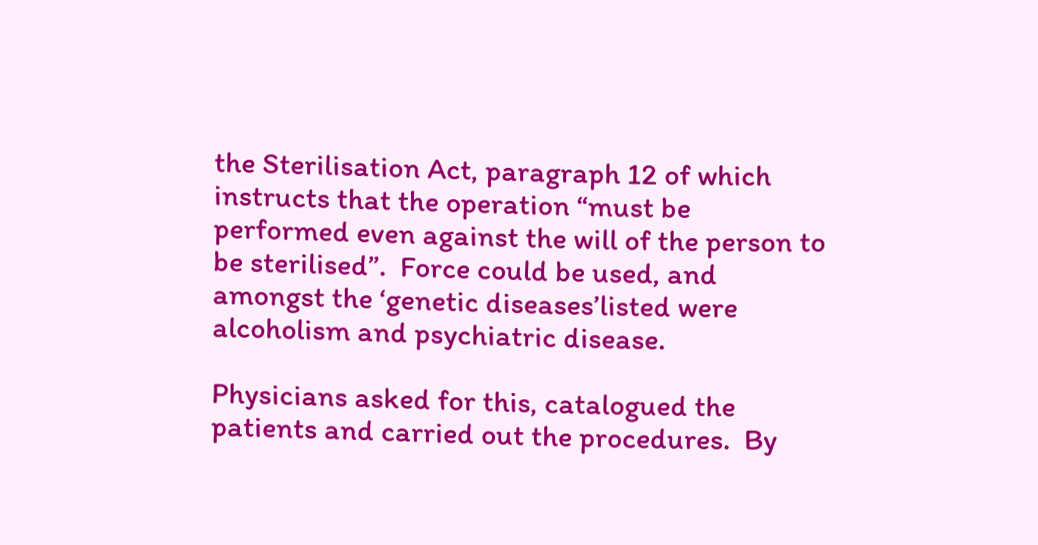the Sterilisation Act, paragraph 12 of which instructs that the operation “must be performed even against the will of the person to be sterilised”.  Force could be used, and amongst the ‘genetic diseases’listed were alcoholism and psychiatric disease.

Physicians asked for this, catalogued the patients and carried out the procedures.  By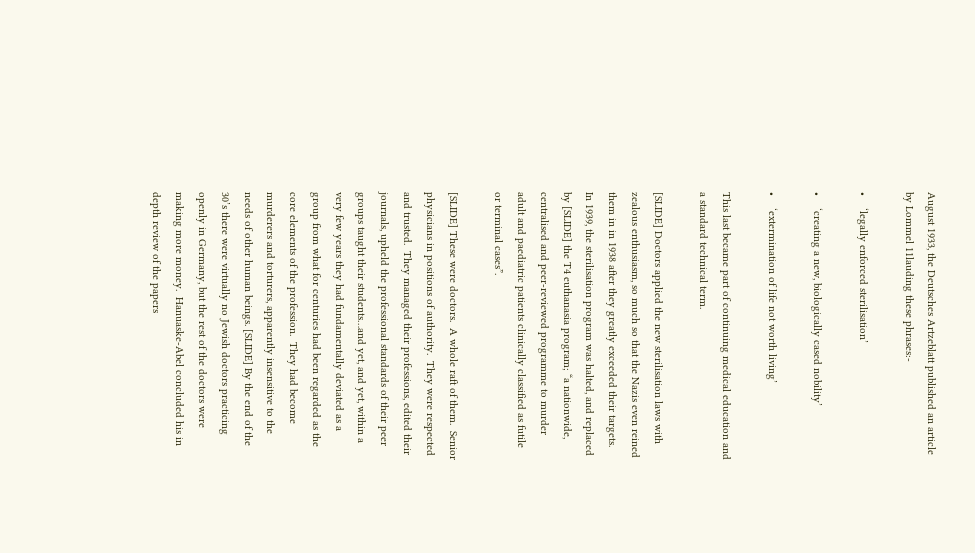August 1933, the Deutsches Artzeblatt published an article by Lommel 11lauding these phrases:-

•    ‘legally enforced sterilisation’

•    ‘creating a new, biologically cased nobility’

•    ‘extermination of life not worth living’

This last became part of continuing medical education and a standard technical term.

[SLIDE] Doctors applied the new sterilisation laws with zealous enthusiasm, so much so that the Nazis even reined them in in 1938 after they greatly exceeded their targets.  In 1939, the sterilisation program was halted, and replaced by [SLIDE] the T4 euthanasia program; “a nationwide, centralised and peer-reviewed programme to murder adult and paediatric patients clinically classified as futile or terminal cases”.

[SLIDE] These were doctors.  A whole raft of them.  Senior physicians in positions of authority.  They were respected and trusted.  They managed their professions, edited their journals, upheld the professional standards of their peer groups taught their students…and yet, and yet, within a very few years they had fundamentally deviated as a group from what for centuries had been regarded as the core elements of the profession.  They had become murderers and torturers, apparently insensitive to the needs of other human beings. [SLIDE] By the end of the 30’s there were virtually no Jewish doctors practicing openly in Germany, but the rest of the doctors were making more money.  Hanuaske-Abel concluded his in depth review of the papers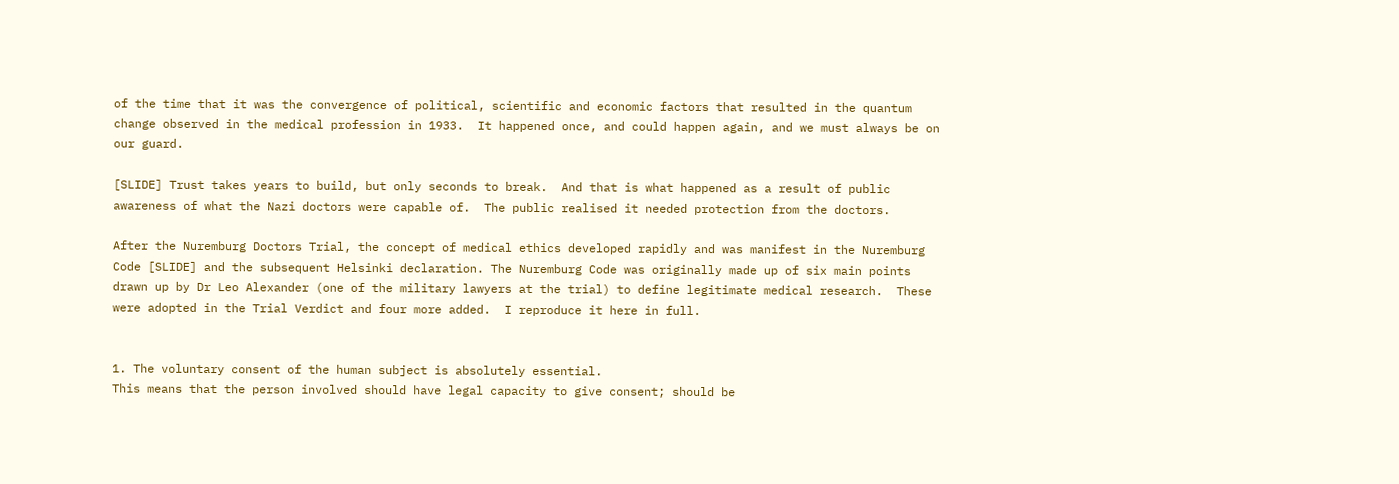of the time that it was the convergence of political, scientific and economic factors that resulted in the quantum change observed in the medical profession in 1933.  It happened once, and could happen again, and we must always be on our guard.

[SLIDE] Trust takes years to build, but only seconds to break.  And that is what happened as a result of public awareness of what the Nazi doctors were capable of.  The public realised it needed protection from the doctors.

After the Nuremburg Doctors Trial, the concept of medical ethics developed rapidly and was manifest in the Nuremburg Code [SLIDE] and the subsequent Helsinki declaration. The Nuremburg Code was originally made up of six main points drawn up by Dr Leo Alexander (one of the military lawyers at the trial) to define legitimate medical research.  These were adopted in the Trial Verdict and four more added.  I reproduce it here in full.


1. The voluntary consent of the human subject is absolutely essential.
This means that the person involved should have legal capacity to give consent; should be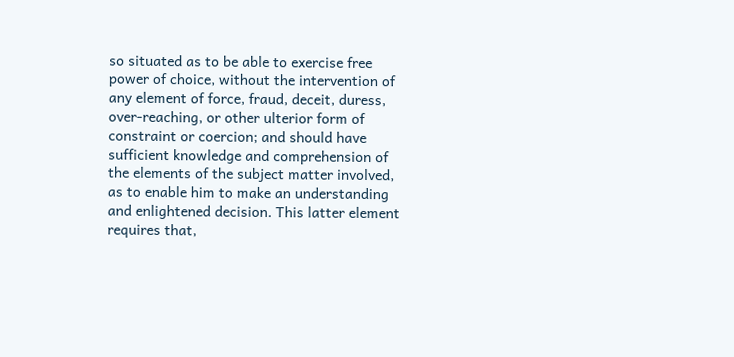so situated as to be able to exercise free power of choice, without the intervention of any element of force, fraud, deceit, duress, over-reaching, or other ulterior form of constraint or coercion; and should have sufficient knowledge and comprehension of the elements of the subject matter involved, as to enable him to make an understanding and enlightened decision. This latter element requires that,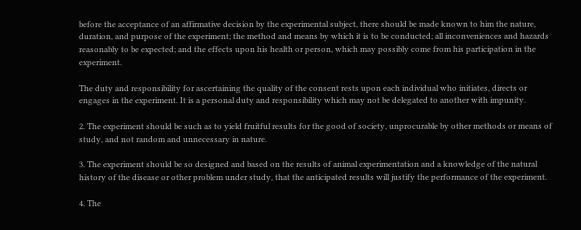before the acceptance of an affirmative decision by the experimental subject, there should be made known to him the nature, duration, and purpose of the experiment; the method and means by which it is to be conducted; all inconveniences and hazards reasonably to be expected; and the effects upon his health or person, which may possibly come from his participation in the experiment.

The duty and responsibility for ascertaining the quality of the consent rests upon each individual who initiates, directs or engages in the experiment. It is a personal duty and responsibility which may not be delegated to another with impunity.

2. The experiment should be such as to yield fruitful results for the good of society, unprocurable by other methods or means of study, and not random and unnecessary in nature.

3. The experiment should be so designed and based on the results of animal experimentation and a knowledge of the natural history of the disease or other problem under study, that the anticipated results will justify the performance of the experiment.

4. The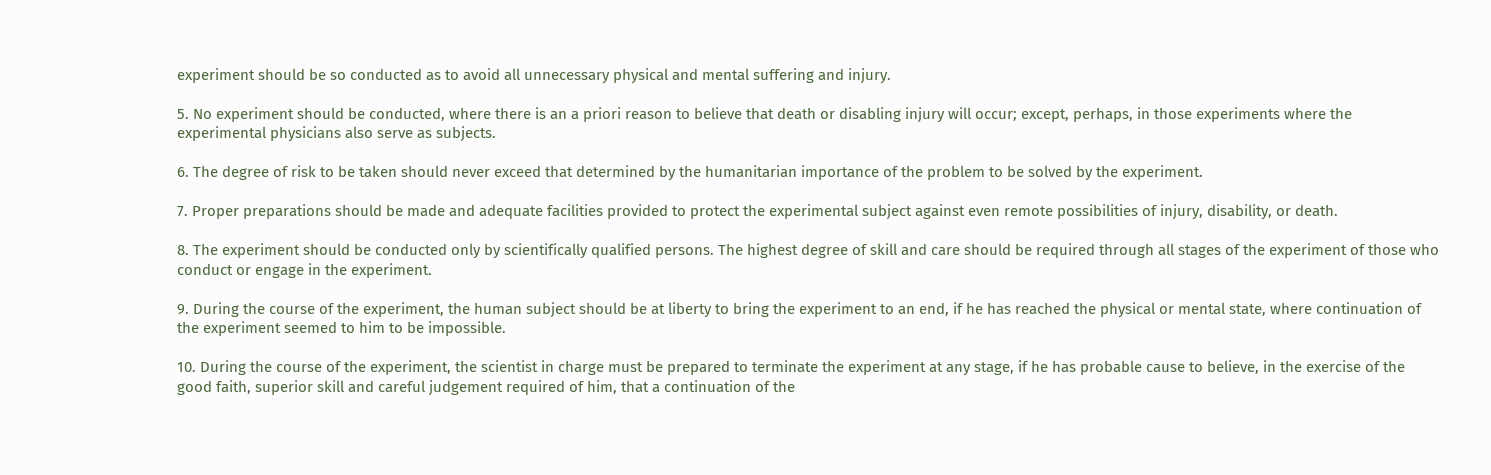experiment should be so conducted as to avoid all unnecessary physical and mental suffering and injury.

5. No experiment should be conducted, where there is an a priori reason to believe that death or disabling injury will occur; except, perhaps, in those experiments where the experimental physicians also serve as subjects.

6. The degree of risk to be taken should never exceed that determined by the humanitarian importance of the problem to be solved by the experiment.

7. Proper preparations should be made and adequate facilities provided to protect the experimental subject against even remote possibilities of injury, disability, or death.

8. The experiment should be conducted only by scientifically qualified persons. The highest degree of skill and care should be required through all stages of the experiment of those who conduct or engage in the experiment.

9. During the course of the experiment, the human subject should be at liberty to bring the experiment to an end, if he has reached the physical or mental state, where continuation of the experiment seemed to him to be impossible.

10. During the course of the experiment, the scientist in charge must be prepared to terminate the experiment at any stage, if he has probable cause to believe, in the exercise of the good faith, superior skill and careful judgement required of him, that a continuation of the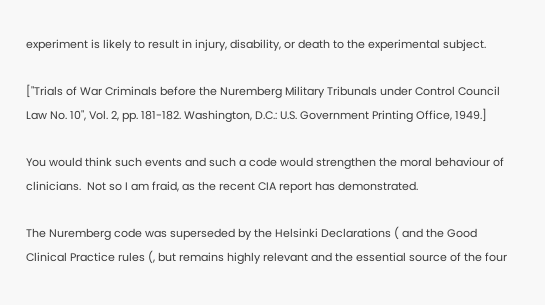experiment is likely to result in injury, disability, or death to the experimental subject.

["Trials of War Criminals before the Nuremberg Military Tribunals under Control Council Law No. 10", Vol. 2, pp. 181-182. Washington, D.C.: U.S. Government Printing Office, 1949.]

You would think such events and such a code would strengthen the moral behaviour of clinicians.  Not so I am fraid, as the recent CIA report has demonstrated.

The Nuremberg code was superseded by the Helsinki Declarations ( and the Good Clinical Practice rules (, but remains highly relevant and the essential source of the four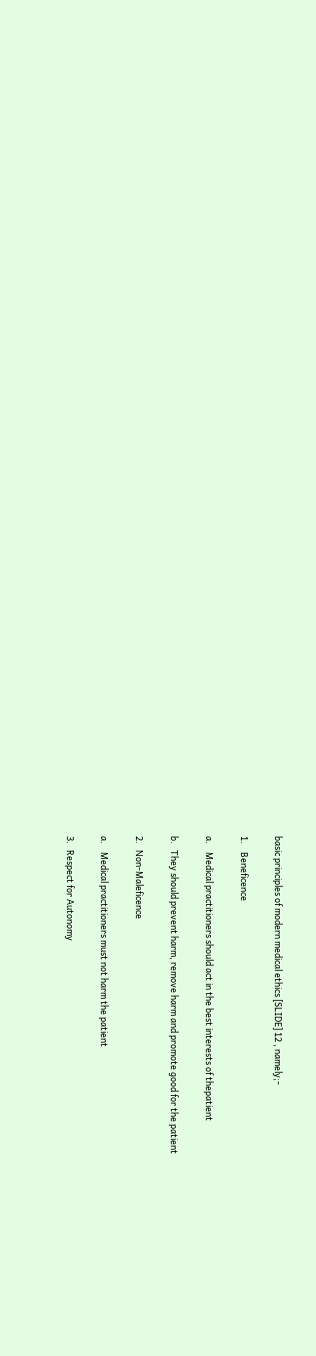basic principles of modern medical ethics [SLIDE] 12 , namely;-

1.    Beneficence

a.    Medical practitioners should act in the best interests of thepatient

b.   They should prevent harm, remove harm and promote good for the patient

2.   Non-Maleficence

a.    Medical practitioners must not harm the patient

3.   Respect for Autonomy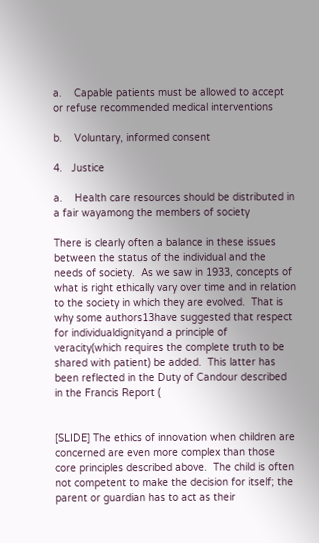a.    Capable patients must be allowed to accept or refuse recommended medical interventions

b.    Voluntary, informed consent

4.   Justice

a.    Health care resources should be distributed in a fair wayamong the members of society

There is clearly often a balance in these issues between the status of the individual and the needs of society.  As we saw in 1933, concepts of what is right ethically vary over time and in relation to the society in which they are evolved.  That is why some authors13have suggested that respect for individualdignityand a principle of veracity(which requires the complete truth to be shared with patient) be added.  This latter has been reflected in the Duty of Candour described in the Francis Report (


[SLIDE] The ethics of innovation when children are concerned are even more complex than those core principles described above.  The child is often not competent to make the decision for itself; the parent or guardian has to act as their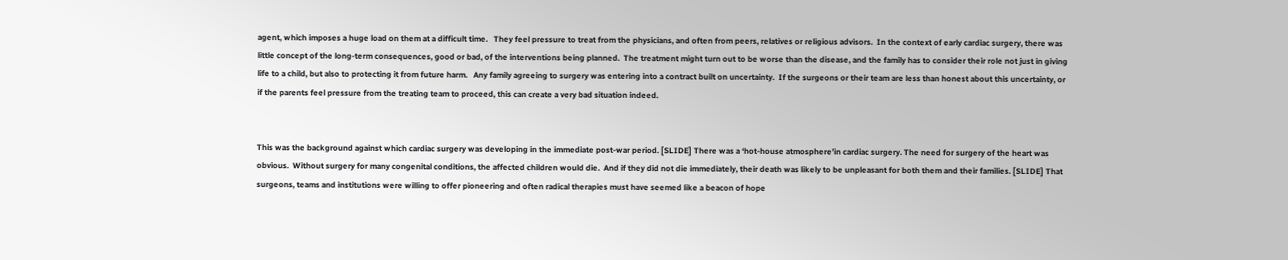agent, which imposes a huge load on them at a difficult time.   They feel pressure to treat from the physicians, and often from peers, relatives or religious advisors.  In the context of early cardiac surgery, there was little concept of the long-term consequences, good or bad, of the interventions being planned.  The treatment might turn out to be worse than the disease, and the family has to consider their role not just in giving life to a child, but also to protecting it from future harm.   Any family agreeing to surgery was entering into a contract built on uncertainty.  If the surgeons or their team are less than honest about this uncertainty, or if the parents feel pressure from the treating team to proceed, this can create a very bad situation indeed.


This was the background against which cardiac surgery was developing in the immediate post-war period. [SLIDE] There was a ‘hot-house atmosphere’in cardiac surgery. The need for surgery of the heart was obvious.  Without surgery for many congenital conditions, the affected children would die.  And if they did not die immediately, their death was likely to be unpleasant for both them and their families. [SLIDE] That surgeons, teams and institutions were willing to offer pioneering and often radical therapies must have seemed like a beacon of hope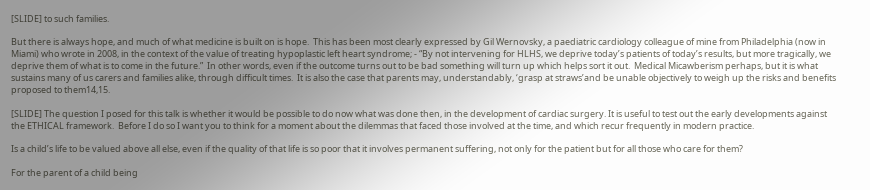[SLIDE] to such families.

But there is always hope, and much of what medicine is built on is hope.  This has been most clearly expressed by Gil Wernovsky, a paediatric cardiology colleague of mine from Philadelphia (now in Miami) who wrote in 2008, in the context of the value of treating hypoplastic left heart syndrome; - “By not intervening for HLHS, we deprive today’s patients of today’s results, but more tragically, we deprive them of what is to come in the future.”  In other words, even if the outcome turns out to be bad something will turn up which helps sort it out.  Medical Micawberism perhaps, but it is what sustains many of us carers and families alike, through difficult times.  It is also the case that parents may, understandably, ‘grasp at straws’and be unable objectively to weigh up the risks and benefits proposed to them14,15.

[SLIDE] The question I posed for this talk is whether it would be possible to do now what was done then, in the development of cardiac surgery. It is useful to test out the early developments against the ETHICAL framework.  Before I do so I want you to think for a moment about the dilemmas that faced those involved at the time, and which recur frequently in modern practice.

Is a child’s life to be valued above all else, even if the quality of that life is so poor that it involves permanent suffering, not only for the patient but for all those who care for them?

For the parent of a child being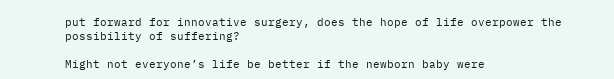put forward for innovative surgery, does the hope of life overpower the possibility of suffering?

Might not everyone’s life be better if the newborn baby were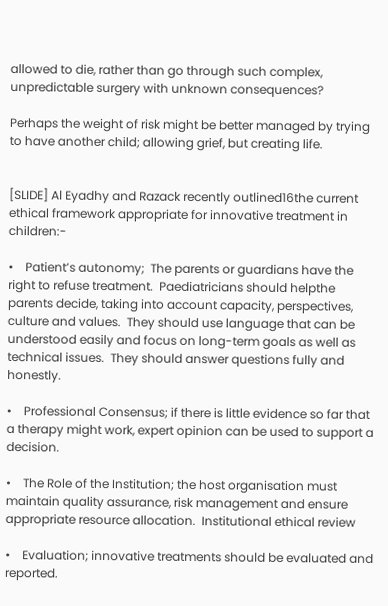allowed to die, rather than go through such complex, unpredictable surgery with unknown consequences?

Perhaps the weight of risk might be better managed by trying to have another child; allowing grief, but creating life.


[SLIDE] Al Eyadhy and Razack recently outlined16the current ethical framework appropriate for innovative treatment in children:-

•    Patient’s autonomy;  The parents or guardians have the right to refuse treatment.  Paediatricians should helpthe parents decide, taking into account capacity, perspectives, culture and values.  They should use language that can be understood easily and focus on long-term goals as well as technical issues.  They should answer questions fully and honestly.

•    Professional Consensus; if there is little evidence so far that a therapy might work, expert opinion can be used to support a decision.

•    The Role of the Institution; the host organisation must maintain quality assurance, risk management and ensure appropriate resource allocation.  Institutional ethical review

•    Evaluation; innovative treatments should be evaluated and reported.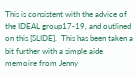This is consistent with the advice of the IDEAL group17-19, and outlined on this [SLIDE].  This has been taken a bit further with a simple aide memoire from Jenny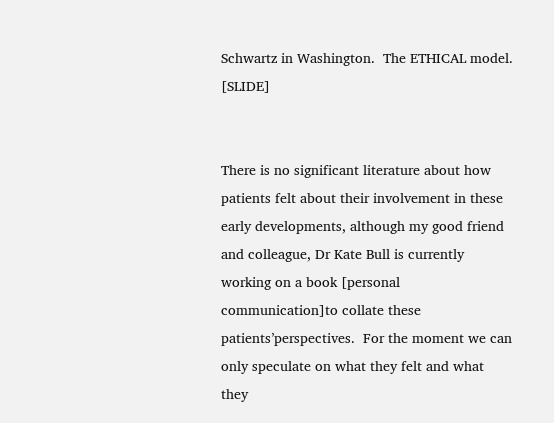Schwartz in Washington.  The ETHICAL model. [SLIDE]


There is no significant literature about how patients felt about their involvement in these early developments, although my good friend and colleague, Dr Kate Bull is currently working on a book [personal communication]to collate these patients’perspectives.  For the moment we can only speculate on what they felt and what they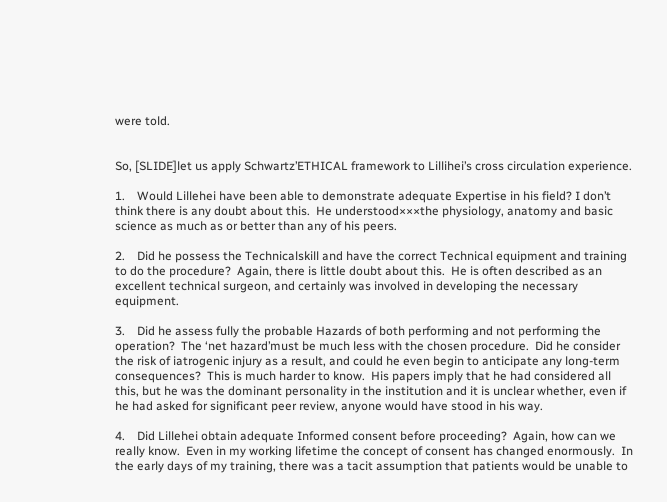were told.


So, [SLIDE]let us apply Schwartz’ETHICAL framework to Lillihei’s cross circulation experience.

1.    Would Lillehei have been able to demonstrate adequate Expertise in his field? I don’t think there is any doubt about this.  He understood×××the physiology, anatomy and basic science as much as or better than any of his peers.

2.    Did he possess the Technicalskill and have the correct Technical equipment and training to do the procedure?  Again, there is little doubt about this.  He is often described as an excellent technical surgeon, and certainly was involved in developing the necessary equipment.

3.    Did he assess fully the probable Hazards of both performing and not performing the operation?  The ‘net hazard’must be much less with the chosen procedure.  Did he consider the risk of iatrogenic injury as a result, and could he even begin to anticipate any long-term consequences?  This is much harder to know.  His papers imply that he had considered all this, but he was the dominant personality in the institution and it is unclear whether, even if he had asked for significant peer review, anyone would have stood in his way.

4.    Did Lillehei obtain adequate Informed consent before proceeding?  Again, how can we really know.  Even in my working lifetime the concept of consent has changed enormously.  In the early days of my training, there was a tacit assumption that patients would be unable to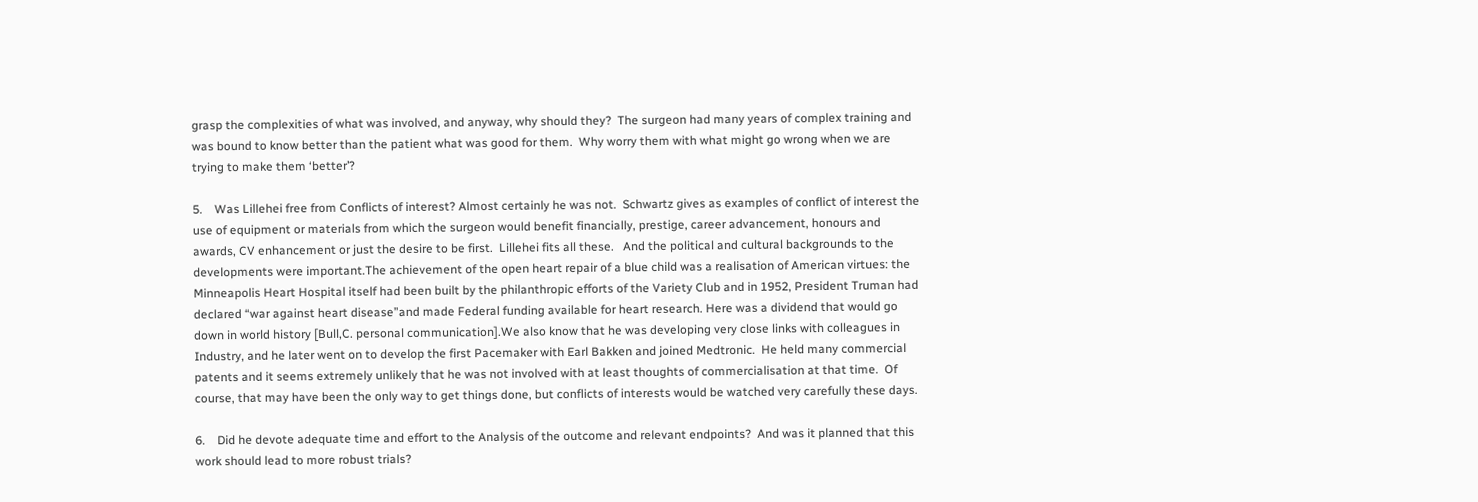grasp the complexities of what was involved, and anyway, why should they?  The surgeon had many years of complex training and was bound to know better than the patient what was good for them.  Why worry them with what might go wrong when we are trying to make them ‘better’?

5.    Was Lillehei free from Conflicts of interest? Almost certainly he was not.  Schwartz gives as examples of conflict of interest the use of equipment or materials from which the surgeon would benefit financially, prestige, career advancement, honours and awards, CV enhancement or just the desire to be first.  Lillehei fits all these.   And the political and cultural backgrounds to the developments were important.The achievement of the open heart repair of a blue child was a realisation of American virtues: the Minneapolis Heart Hospital itself had been built by the philanthropic efforts of the Variety Club and in 1952, President Truman had declared “war against heart disease”and made Federal funding available for heart research. Here was a dividend that would go down in world history [Bull,C. personal communication].We also know that he was developing very close links with colleagues in Industry, and he later went on to develop the first Pacemaker with Earl Bakken and joined Medtronic.  He held many commercial patents and it seems extremely unlikely that he was not involved with at least thoughts of commercialisation at that time.  Of course, that may have been the only way to get things done, but conflicts of interests would be watched very carefully these days.

6.    Did he devote adequate time and effort to the Analysis of the outcome and relevant endpoints?  And was it planned that this work should lead to more robust trials?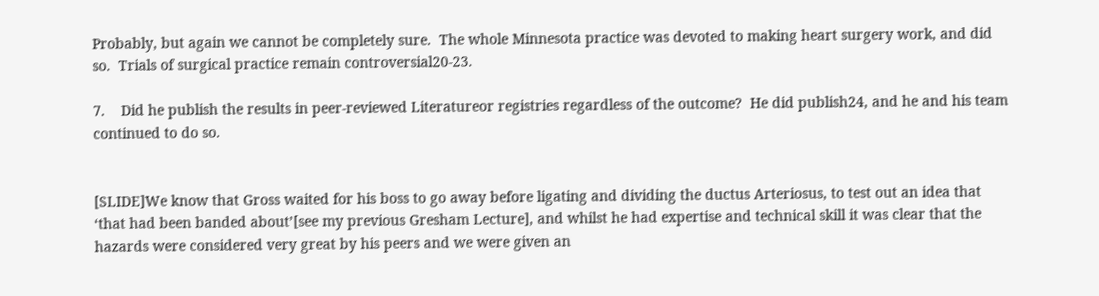Probably, but again we cannot be completely sure.  The whole Minnesota practice was devoted to making heart surgery work, and did so.  Trials of surgical practice remain controversial20-23.

7.    Did he publish the results in peer-reviewed Literatureor registries regardless of the outcome?  He did publish24, and he and his team continued to do so.


[SLIDE]We know that Gross waited for his boss to go away before ligating and dividing the ductus Arteriosus, to test out an idea that ‘that had been banded about’[see my previous Gresham Lecture], and whilst he had expertise and technical skill it was clear that the hazards were considered very great by his peers and we were given an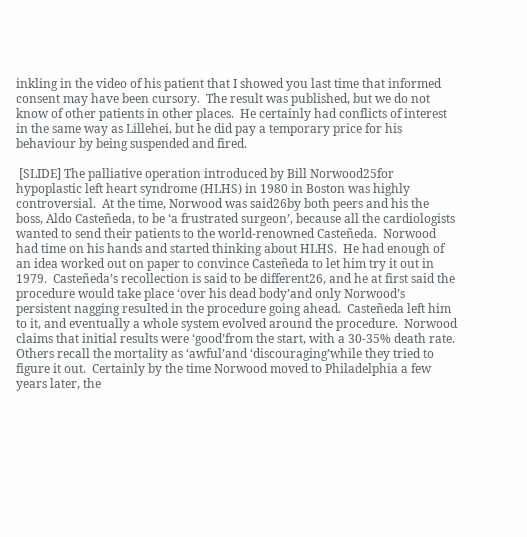inkling in the video of his patient that I showed you last time that informed consent may have been cursory.  The result was published, but we do not know of other patients in other places.  He certainly had conflicts of interest in the same way as Lillehei, but he did pay a temporary price for his behaviour by being suspended and fired.

 [SLIDE] The palliative operation introduced by Bill Norwood25for hypoplastic left heart syndrome (HLHS) in 1980 in Boston was highly controversial.  At the time, Norwood was said26by both peers and his the boss, Aldo Casteñeda, to be ‘a frustrated surgeon’, because all the cardiologists wanted to send their patients to the world-renowned Casteñeda.  Norwood had time on his hands and started thinking about HLHS.  He had enough of an idea worked out on paper to convince Casteñeda to let him try it out in 1979.  Casteñeda’s recollection is said to be different26, and he at first said the procedure would take place ‘over his dead body’and only Norwood’s persistent nagging resulted in the procedure going ahead.  Casteñeda left him to it, and eventually a whole system evolved around the procedure.  Norwood claims that initial results were ‘good’from the start, with a 30-35% death rate.  Others recall the mortality as ‘awful’and ‘discouraging’while they tried to figure it out.  Certainly by the time Norwood moved to Philadelphia a few years later, the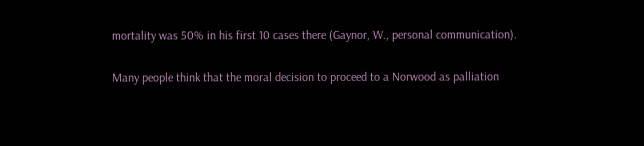mortality was 50% in his first 10 cases there (Gaynor, W., personal communication).

Many people think that the moral decision to proceed to a Norwood as palliation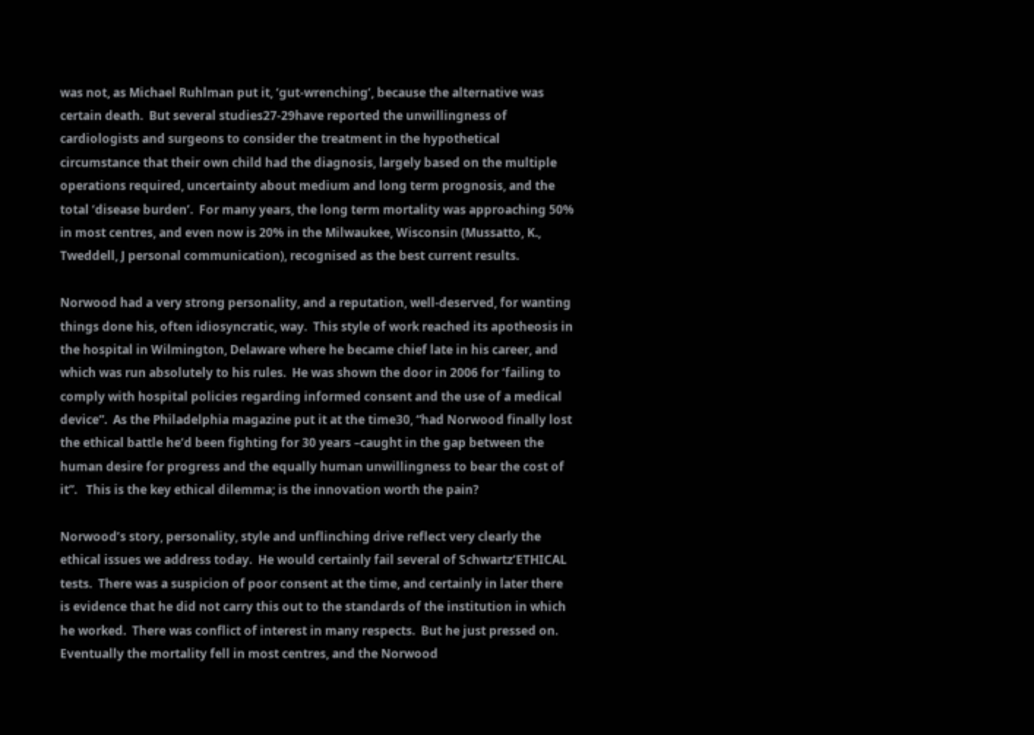was not, as Michael Ruhlman put it, ‘gut-wrenching’, because the alternative was certain death.  But several studies27-29have reported the unwillingness of cardiologists and surgeons to consider the treatment in the hypothetical circumstance that their own child had the diagnosis, largely based on the multiple operations required, uncertainty about medium and long term prognosis, and the total ‘disease burden’.  For many years, the long term mortality was approaching 50% in most centres, and even now is 20% in the Milwaukee, Wisconsin (Mussatto, K., Tweddell, J personal communication), recognised as the best current results.

Norwood had a very strong personality, and a reputation, well-deserved, for wanting things done his, often idiosyncratic, way.  This style of work reached its apotheosis in the hospital in Wilmington, Delaware where he became chief late in his career, and which was run absolutely to his rules.  He was shown the door in 2006 for ‘failing to comply with hospital policies regarding informed consent and the use of a medical device”.  As the Philadelphia magazine put it at the time30, “had Norwood finally lost the ethical battle he’d been fighting for 30 years –caught in the gap between the human desire for progress and the equally human unwillingness to bear the cost of it”.   This is the key ethical dilemma; is the innovation worth the pain?

Norwood’s story, personality, style and unflinching drive reflect very clearly the ethical issues we address today.  He would certainly fail several of Schwartz’ETHICAL tests.  There was a suspicion of poor consent at the time, and certainly in later there is evidence that he did not carry this out to the standards of the institution in which he worked.  There was conflict of interest in many respects.  But he just pressed on.  Eventually the mortality fell in most centres, and the Norwood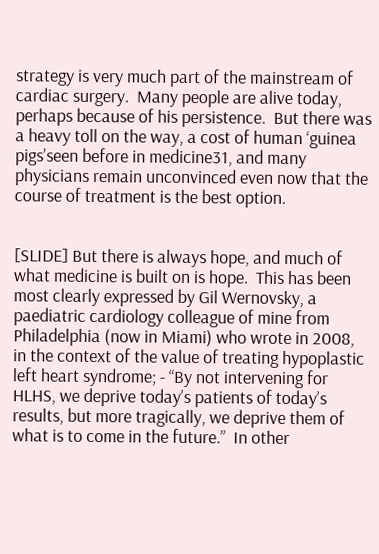strategy is very much part of the mainstream of cardiac surgery.  Many people are alive today, perhaps because of his persistence.  But there was a heavy toll on the way, a cost of human ‘guinea pigs’seen before in medicine31, and many physicians remain unconvinced even now that the course of treatment is the best option.


[SLIDE] But there is always hope, and much of what medicine is built on is hope.  This has been most clearly expressed by Gil Wernovsky, a paediatric cardiology colleague of mine from Philadelphia (now in Miami) who wrote in 2008, in the context of the value of treating hypoplastic left heart syndrome; - “By not intervening for HLHS, we deprive today’s patients of today’s results, but more tragically, we deprive them of what is to come in the future.”  In other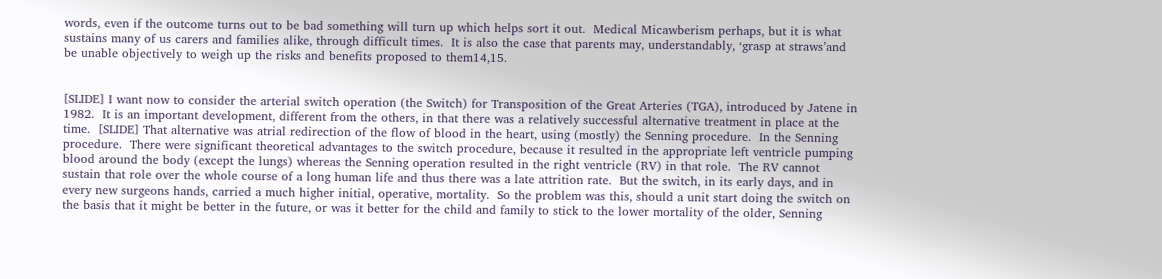words, even if the outcome turns out to be bad something will turn up which helps sort it out.  Medical Micawberism perhaps, but it is what sustains many of us carers and families alike, through difficult times.  It is also the case that parents may, understandably, ‘grasp at straws’and be unable objectively to weigh up the risks and benefits proposed to them14,15.


[SLIDE] I want now to consider the arterial switch operation (the Switch) for Transposition of the Great Arteries (TGA), introduced by Jatene in 1982.  It is an important development, different from the others, in that there was a relatively successful alternative treatment in place at the time.  [SLIDE] That alternative was atrial redirection of the flow of blood in the heart, using (mostly) the Senning procedure.  In the Senning procedure.  There were significant theoretical advantages to the switch procedure, because it resulted in the appropriate left ventricle pumping blood around the body (except the lungs) whereas the Senning operation resulted in the right ventricle (RV) in that role.  The RV cannot sustain that role over the whole course of a long human life and thus there was a late attrition rate.  But the switch, in its early days, and in every new surgeons hands, carried a much higher initial, operative, mortality.  So the problem was this, should a unit start doing the switch on the basis that it might be better in the future, or was it better for the child and family to stick to the lower mortality of the older, Senning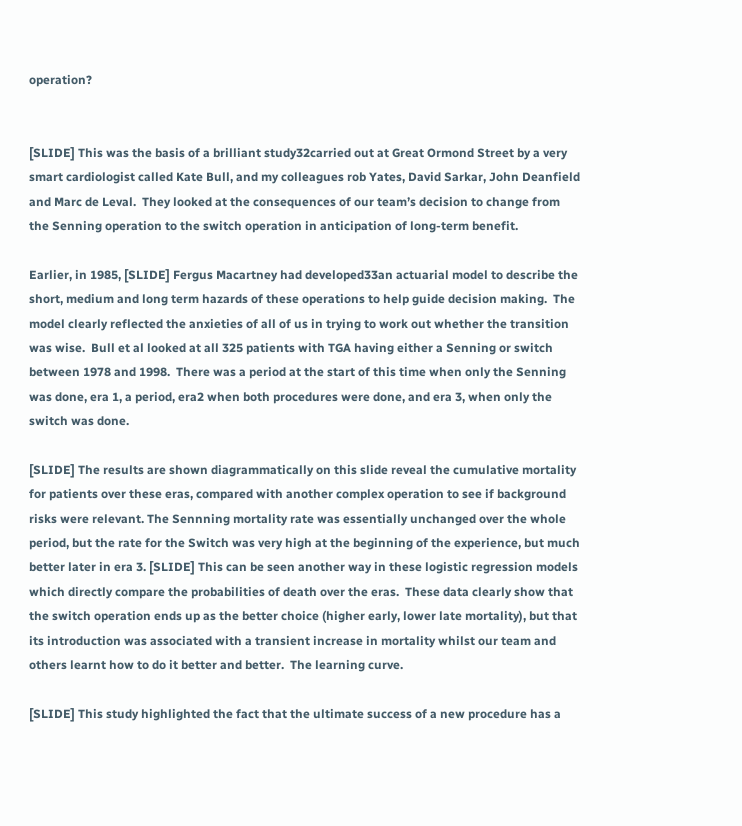operation?


[SLIDE] This was the basis of a brilliant study32carried out at Great Ormond Street by a very smart cardiologist called Kate Bull, and my colleagues rob Yates, David Sarkar, John Deanfield and Marc de Leval.  They looked at the consequences of our team’s decision to change from the Senning operation to the switch operation in anticipation of long-term benefit.

Earlier, in 1985, [SLIDE] Fergus Macartney had developed33an actuarial model to describe the short, medium and long term hazards of these operations to help guide decision making.  The model clearly reflected the anxieties of all of us in trying to work out whether the transition was wise.  Bull et al looked at all 325 patients with TGA having either a Senning or switch between 1978 and 1998.  There was a period at the start of this time when only the Senning was done, era 1, a period, era2 when both procedures were done, and era 3, when only the switch was done.

[SLIDE] The results are shown diagrammatically on this slide reveal the cumulative mortality for patients over these eras, compared with another complex operation to see if background risks were relevant. The Sennning mortality rate was essentially unchanged over the whole period, but the rate for the Switch was very high at the beginning of the experience, but much better later in era 3. [SLIDE] This can be seen another way in these logistic regression models which directly compare the probabilities of death over the eras.  These data clearly show that the switch operation ends up as the better choice (higher early, lower late mortality), but that its introduction was associated with a transient increase in mortality whilst our team and others learnt how to do it better and better.  The learning curve.

[SLIDE] This study highlighted the fact that the ultimate success of a new procedure has a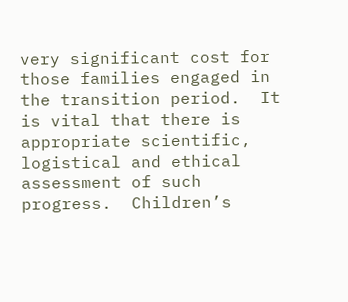very significant cost for those families engaged in the transition period.  It is vital that there is appropriate scientific, logistical and ethical assessment of such progress.  Children’s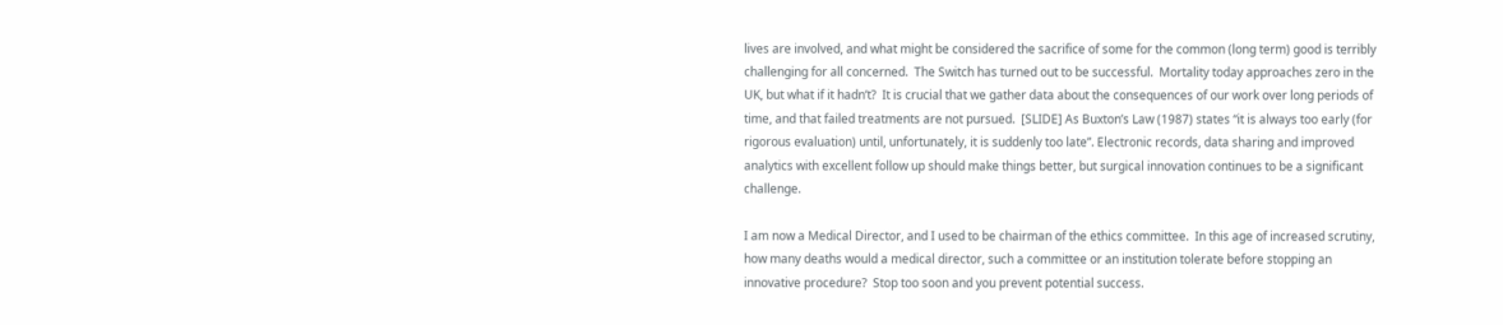lives are involved, and what might be considered the sacrifice of some for the common (long term) good is terribly challenging for all concerned.  The Switch has turned out to be successful.  Mortality today approaches zero in the UK, but what if it hadn’t?  It is crucial that we gather data about the consequences of our work over long periods of time, and that failed treatments are not pursued.  [SLIDE] As Buxton’s Law (1987) states “it is always too early (for rigorous evaluation) until, unfortunately, it is suddenly too late”. Electronic records, data sharing and improved analytics with excellent follow up should make things better, but surgical innovation continues to be a significant challenge.

I am now a Medical Director, and I used to be chairman of the ethics committee.  In this age of increased scrutiny, how many deaths would a medical director, such a committee or an institution tolerate before stopping an innovative procedure?  Stop too soon and you prevent potential success.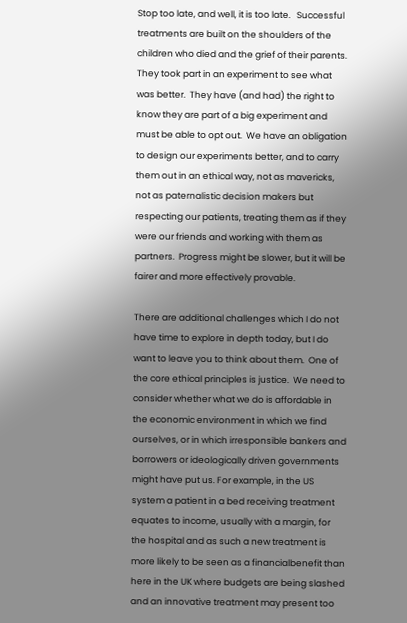Stop too late, and well, it is too late.   Successful treatments are built on the shoulders of the children who died and the grief of their parents.  They took part in an experiment to see what was better.  They have (and had) the right to know they are part of a big experiment and must be able to opt out.  We have an obligation to design our experiments better, and to carry them out in an ethical way, not as mavericks, not as paternalistic decision makers but respecting our patients, treating them as if they were our friends and working with them as partners.  Progress might be slower, but it will be fairer and more effectively provable.

There are additional challenges which I do not have time to explore in depth today, but I do want to leave you to think about them.  One of the core ethical principles is justice.  We need to consider whether what we do is affordable in the economic environment in which we find ourselves, or in which irresponsible bankers and borrowers or ideologically driven governments might have put us. For example, in the US system a patient in a bed receiving treatment equates to income, usually with a margin, for the hospital and as such a new treatment is more likely to be seen as a financialbenefit than here in the UK where budgets are being slashed and an innovative treatment may present too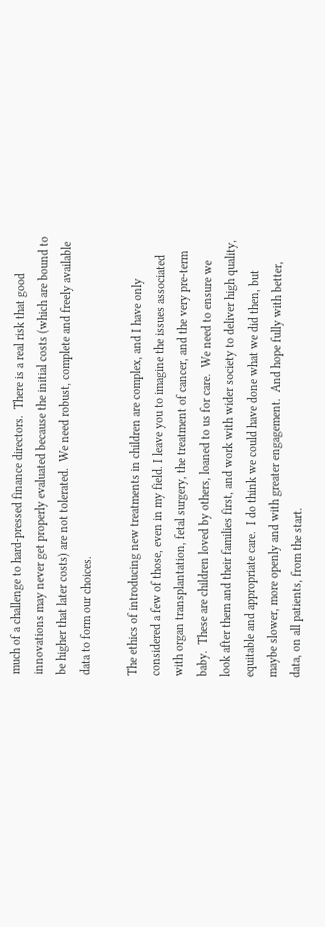much of a challenge to hard-pressed finance directors.  There is a real risk that good innovations may never get properly evaluated because the initial costs (which are bound to be higher that later costs) are not tolerated.  We need robust, complete and freely available data to form our choices.

The ethics of introducing new treatments in children are complex, and I have only considered a few of those, even in my field. I leave you to imagine the issues associated with organ transplantation, fetal surgery, the treatment of cancer, and the very pre-term baby.  These are children loved by others, loaned to us for care.  We need to ensure we look after them and their families first, and work with wider society to deliver high quality, equitable and appropriate care.  I do think we could have done what we did then, but maybe slower, more openly and with greater engagement.  And hope fully with better, data, on all patients, from the start.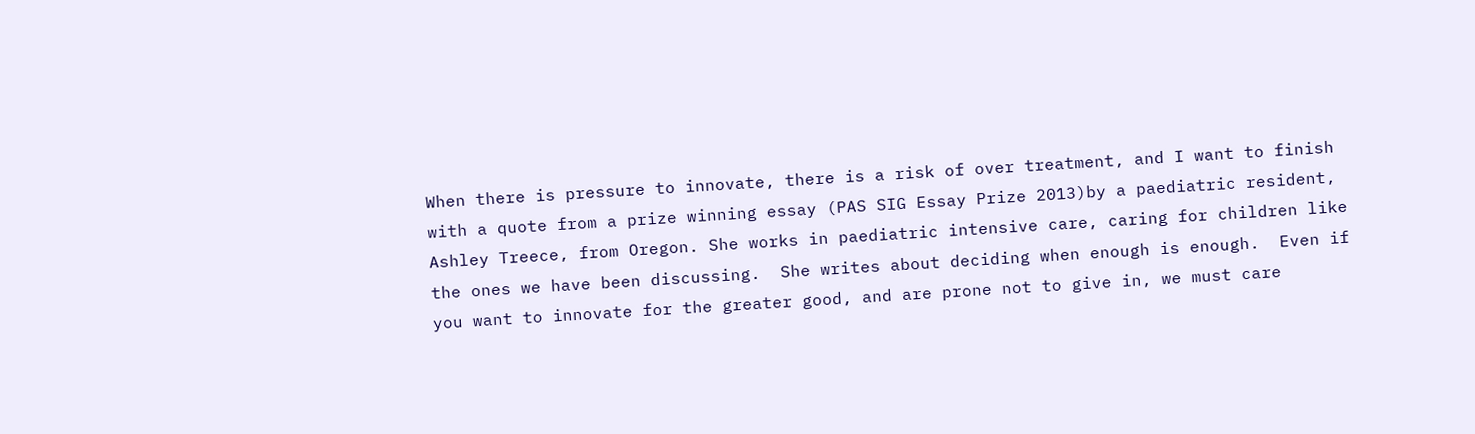When there is pressure to innovate, there is a risk of over treatment, and I want to finish with a quote from a prize winning essay (PAS SIG Essay Prize 2013)by a paediatric resident, Ashley Treece, from Oregon. She works in paediatric intensive care, caring for children like the ones we have been discussing.  She writes about deciding when enough is enough.  Even if you want to innovate for the greater good, and are prone not to give in, we must care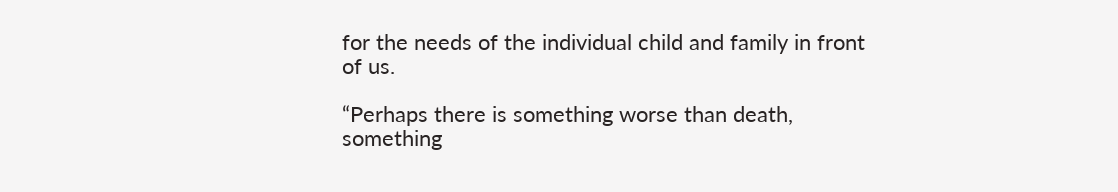for the needs of the individual child and family in front of us.

“Perhaps there is something worse than death, something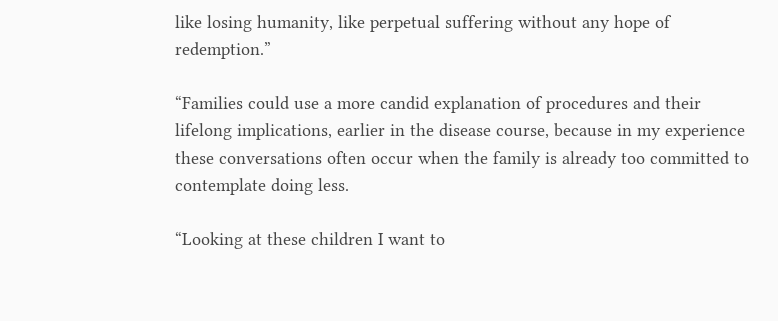like losing humanity, like perpetual suffering without any hope of redemption.”

“Families could use a more candid explanation of procedures and their lifelong implications, earlier in the disease course, because in my experience these conversations often occur when the family is already too committed to contemplate doing less.

“Looking at these children I want to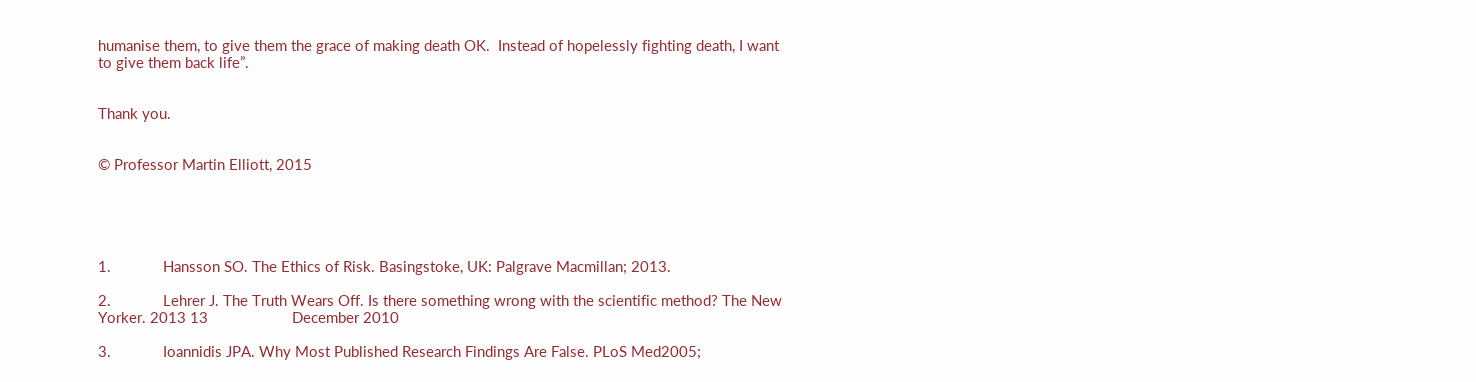humanise them, to give them the grace of making death OK.  Instead of hopelessly fighting death, I want to give them back life”.


Thank you.


© Professor Martin Elliott, 2015





1.             Hansson SO. The Ethics of Risk. Basingstoke, UK: Palgrave Macmillan; 2013.

2.             Lehrer J. The Truth Wears Off. Is there something wrong with the scientific method? The New Yorker. 2013 13                     December 2010

3.             Ioannidis JPA. Why Most Published Research Findings Are False. PLoS Med2005;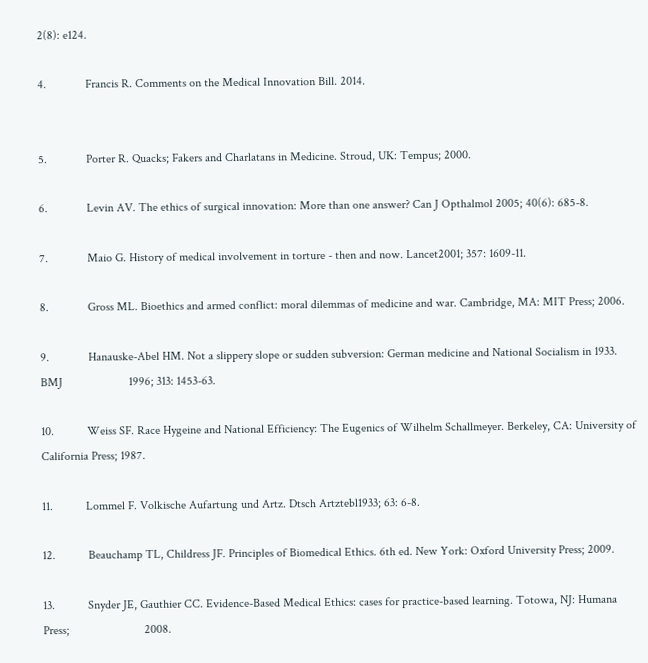2(8): e124.

4.             Francis R. Comments on the Medical Innovation Bill. 2014.


5.             Porter R. Quacks; Fakers and Charlatans in Medicine. Stroud, UK: Tempus; 2000.

6.             Levin AV. The ethics of surgical innovation: More than one answer? Can J Opthalmol 2005; 40(6): 685-8.

7.             Maio G. History of medical involvement in torture - then and now. Lancet2001; 357: 1609-11.

8.             Gross ML. Bioethics and armed conflict: moral dilemmas of medicine and war. Cambridge, MA: MIT Press; 2006.

9.             Hanauske-Abel HM. Not a slippery slope or sudden subversion: German medicine and National Socialism in 1933. BMJ                      1996; 313: 1453-63.

10.           Weiss SF. Race Hygeine and National Efficiency: The Eugenics of Wilhelm Schallmeyer. Berkeley, CA: University of                               California Press; 1987.

11.           Lommel F. Volkische Aufartung und Artz. Dtsch Artztebl1933; 63: 6-8.

12.           Beauchamp TL, Childress JF. Principles of Biomedical Ethics. 6th ed. New York: Oxford University Press; 2009.

13.           Snyder JE, Gauthier CC. Evidence-Based Medical Ethics: cases for practice-based learning. Totowa, NJ: Humana Press;                         2008.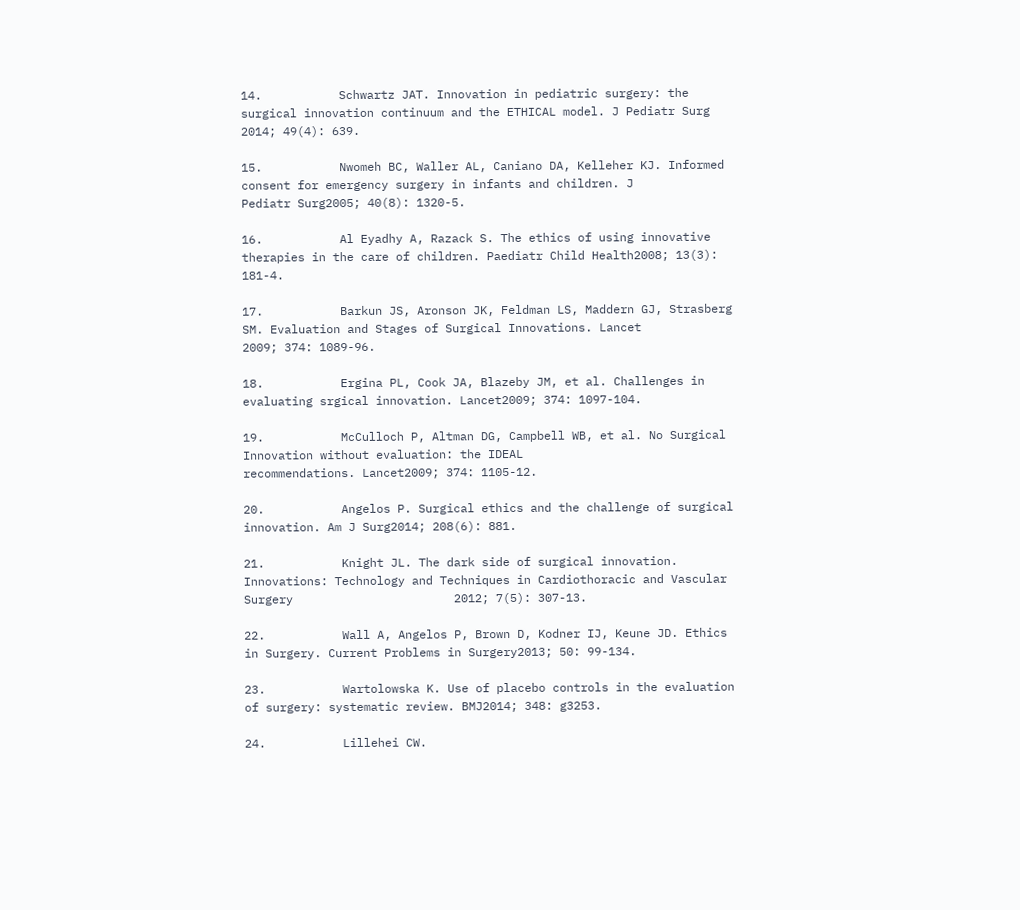14.           Schwartz JAT. Innovation in pediatric surgery: the surgical innovation continuum and the ETHICAL model. J Pediatr Surg   2014; 49(4): 639.

15.           Nwomeh BC, Waller AL, Caniano DA, Kelleher KJ. Informed consent for emergency surgery in infants and children. J                          Pediatr Surg2005; 40(8): 1320-5.

16.           Al Eyadhy A, Razack S. The ethics of using innovative therapies in the care of children. Paediatr Child Health2008; 13(3):                         181-4.

17.           Barkun JS, Aronson JK, Feldman LS, Maddern GJ, Strasberg SM. Evaluation and Stages of Surgical Innovations. Lancet                       2009; 374: 1089-96.

18.           Ergina PL, Cook JA, Blazeby JM, et al. Challenges in evaluating srgical innovation. Lancet2009; 374: 1097-104.

19.           McCulloch P, Altman DG, Campbell WB, et al. No Surgical Innovation without evaluation: the IDEAL                                  recommendations. Lancet2009; 374: 1105-12.

20.           Angelos P. Surgical ethics and the challenge of surgical innovation. Am J Surg2014; 208(6): 881.

21.           Knight JL. The dark side of surgical innovation. Innovations: Technology and Techniques in Cardiothoracic and Vascular Surgery                       2012; 7(5): 307-13.

22.           Wall A, Angelos P, Brown D, Kodner IJ, Keune JD. Ethics in Surgery. Current Problems in Surgery2013; 50: 99-134.

23.           Wartolowska K. Use of placebo controls in the evaluation of surgery: systematic review. BMJ2014; 348: g3253.

24.           Lillehei CW.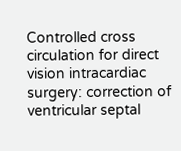Controlled cross circulation for direct vision intracardiac surgery: correction of ventricular septal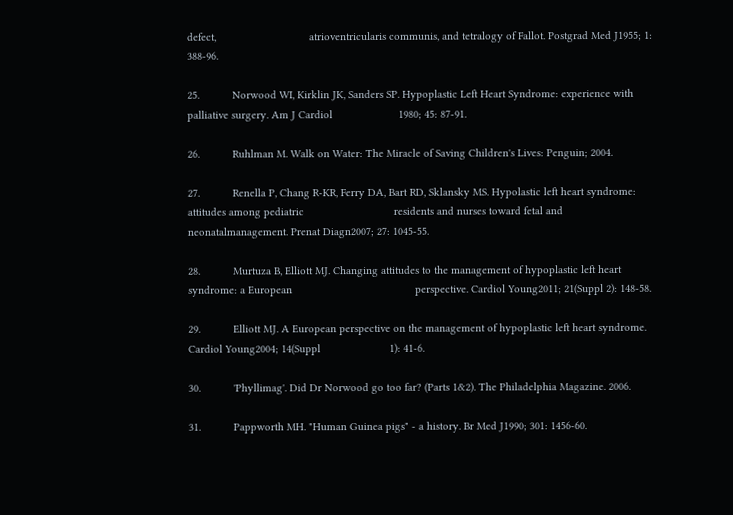defect,                               atrioventricularis communis, and tetralogy of Fallot. Postgrad Med J1955; 1: 388-96.

25.           Norwood WI, Kirklin JK, Sanders SP. Hypoplastic Left Heart Syndrome: experience with palliative surgery. Am J Cardiol                      1980; 45: 87-91.

26.           Ruhlman M. Walk on Water: The Miracle of Saving Children's Lives: Penguin; 2004.

27.           Renella P, Chang R-KR, Ferry DA, Bart RD, Sklansky MS. Hypolastic left heart syndrome: attitudes among pediatric                              residents and nurses toward fetal and neonatalmanagement. Prenat Diagn2007; 27: 1045-55.

28.           Murtuza B, Elliott MJ. Changing attitudes to the management of hypoplastic left heart syndrome: a European                                         perspective. Cardiol Young2011; 21(Suppl 2): 148-58.

29.           Elliott MJ. A European perspective on the management of hypoplastic left heart syndrome. Cardiol Young2004; 14(Suppl                       1): 41-6.

30.           'Phyllimag'. Did Dr Norwood go too far? (Parts 1&2). The Philadelphia Magazine. 2006.

31.           Pappworth MH. "Human Guinea pigs" - a history. Br Med J1990; 301: 1456-60.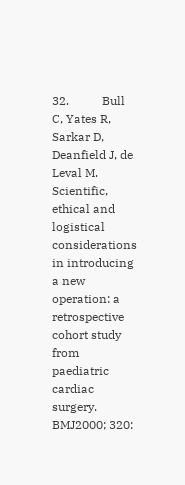32.           Bull C, Yates R, Sarkar D, Deanfield J, de Leval M. Scientific, ethical and logistical considerations in introducing a new                           operation: a retrospective cohort study from paediatric cardiac surgery. BMJ2000; 320: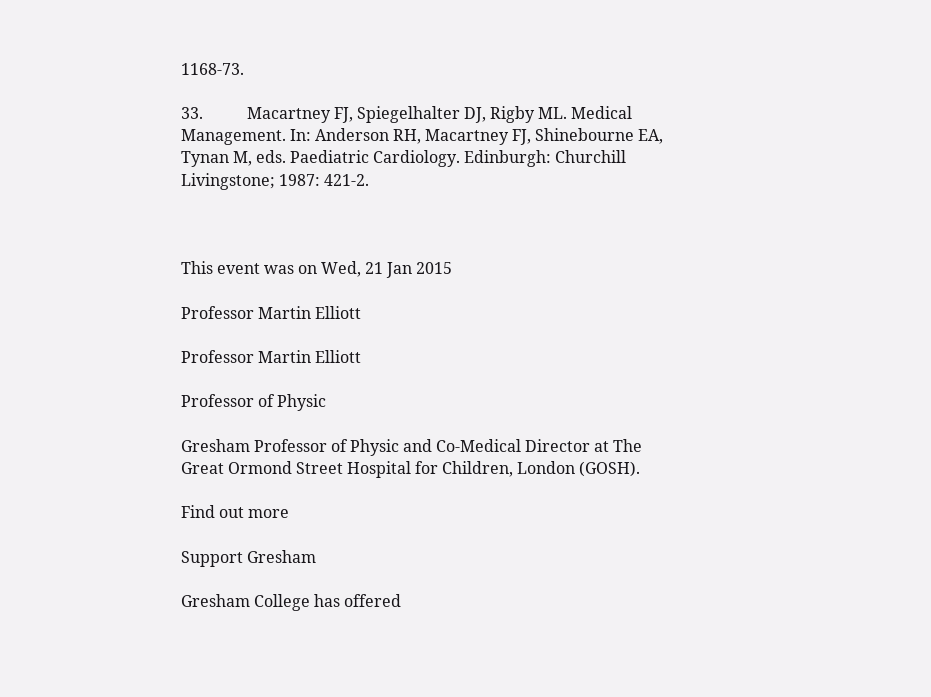1168-73.

33.           Macartney FJ, Spiegelhalter DJ, Rigby ML. Medical Management. In: Anderson RH, Macartney FJ, Shinebourne EA,                              Tynan M, eds. Paediatric Cardiology. Edinburgh: Churchill Livingstone; 1987: 421-2.



This event was on Wed, 21 Jan 2015

Professor Martin Elliott

Professor Martin Elliott

Professor of Physic

Gresham Professor of Physic and Co-Medical Director at The Great Ormond Street Hospital for Children, London (GOSH).

Find out more

Support Gresham

Gresham College has offered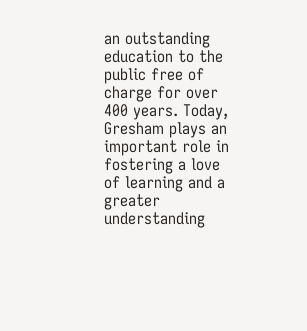an outstanding education to the public free of charge for over 400 years. Today, Gresham plays an important role in fostering a love of learning and a greater understanding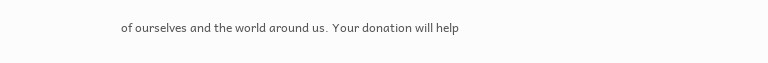of ourselves and the world around us. Your donation will help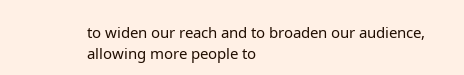to widen our reach and to broaden our audience, allowing more people to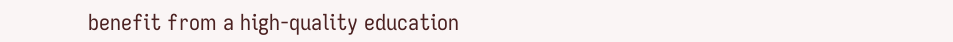benefit from a high-quality education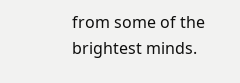from some of the brightest minds.